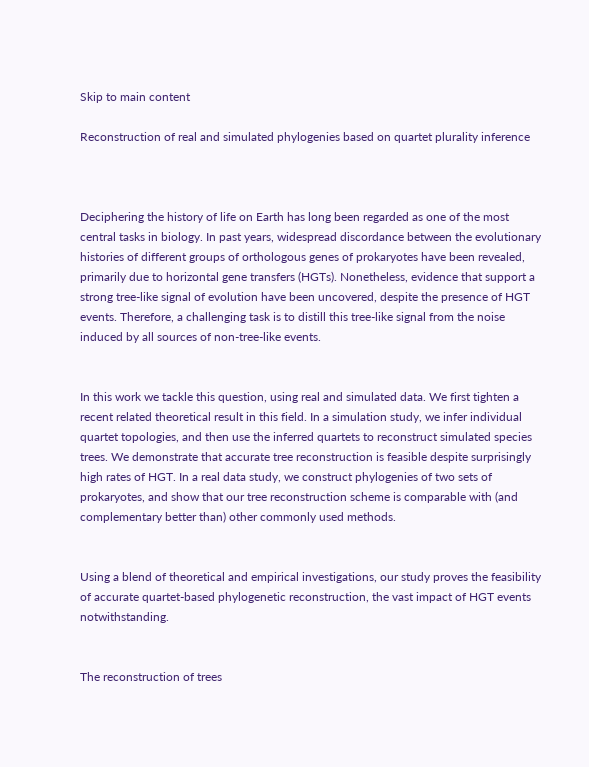Skip to main content

Reconstruction of real and simulated phylogenies based on quartet plurality inference



Deciphering the history of life on Earth has long been regarded as one of the most central tasks in biology. In past years, widespread discordance between the evolutionary histories of different groups of orthologous genes of prokaryotes have been revealed, primarily due to horizontal gene transfers (HGTs). Nonetheless, evidence that support a strong tree-like signal of evolution have been uncovered, despite the presence of HGT events. Therefore, a challenging task is to distill this tree-like signal from the noise induced by all sources of non-tree-like events.


In this work we tackle this question, using real and simulated data. We first tighten a recent related theoretical result in this field. In a simulation study, we infer individual quartet topologies, and then use the inferred quartets to reconstruct simulated species trees. We demonstrate that accurate tree reconstruction is feasible despite surprisingly high rates of HGT. In a real data study, we construct phylogenies of two sets of prokaryotes, and show that our tree reconstruction scheme is comparable with (and complementary better than) other commonly used methods.


Using a blend of theoretical and empirical investigations, our study proves the feasibility of accurate quartet-based phylogenetic reconstruction, the vast impact of HGT events notwithstanding.


The reconstruction of trees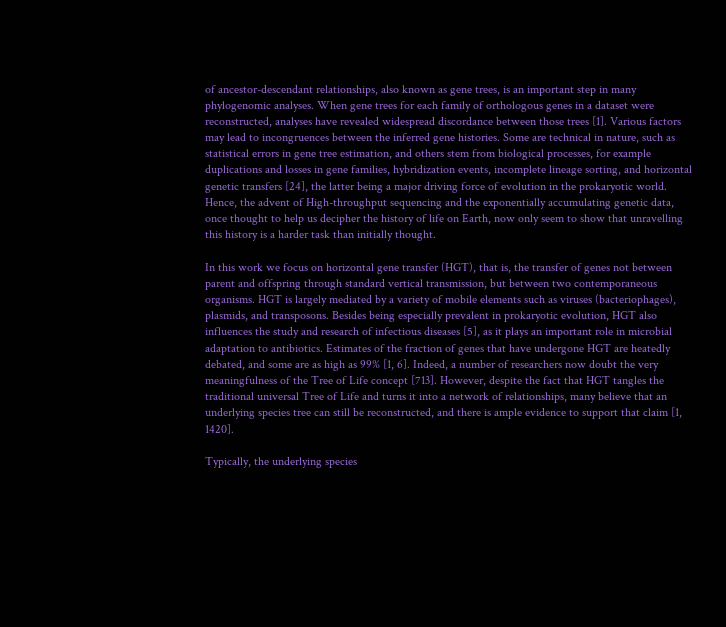of ancestor-descendant relationships, also known as gene trees, is an important step in many phylogenomic analyses. When gene trees for each family of orthologous genes in a dataset were reconstructed, analyses have revealed widespread discordance between those trees [1]. Various factors may lead to incongruences between the inferred gene histories. Some are technical in nature, such as statistical errors in gene tree estimation, and others stem from biological processes, for example duplications and losses in gene families, hybridization events, incomplete lineage sorting, and horizontal genetic transfers [24], the latter being a major driving force of evolution in the prokaryotic world. Hence, the advent of High-throughput sequencing and the exponentially accumulating genetic data, once thought to help us decipher the history of life on Earth, now only seem to show that unravelling this history is a harder task than initially thought.

In this work we focus on horizontal gene transfer (HGT), that is, the transfer of genes not between parent and offspring through standard vertical transmission, but between two contemporaneous organisms. HGT is largely mediated by a variety of mobile elements such as viruses (bacteriophages), plasmids, and transposons. Besides being especially prevalent in prokaryotic evolution, HGT also influences the study and research of infectious diseases [5], as it plays an important role in microbial adaptation to antibiotics. Estimates of the fraction of genes that have undergone HGT are heatedly debated, and some are as high as 99% [1, 6]. Indeed, a number of researchers now doubt the very meaningfulness of the Tree of Life concept [713]. However, despite the fact that HGT tangles the traditional universal Tree of Life and turns it into a network of relationships, many believe that an underlying species tree can still be reconstructed, and there is ample evidence to support that claim [1, 1420].

Typically, the underlying species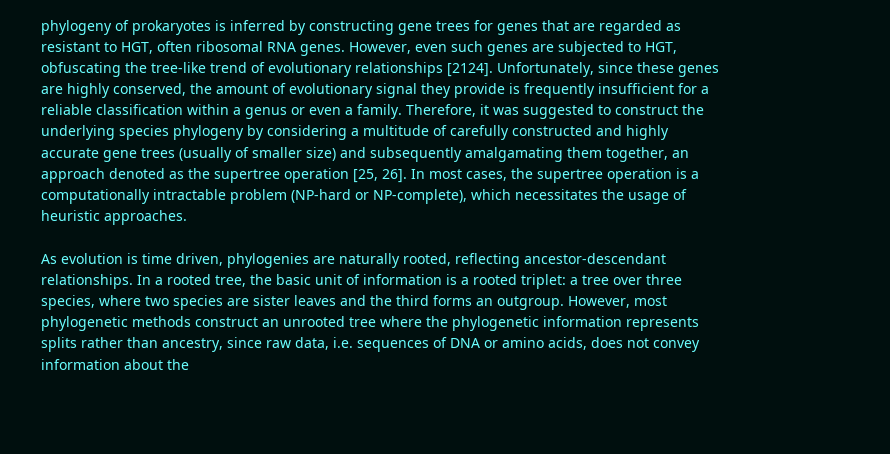phylogeny of prokaryotes is inferred by constructing gene trees for genes that are regarded as resistant to HGT, often ribosomal RNA genes. However, even such genes are subjected to HGT, obfuscating the tree-like trend of evolutionary relationships [2124]. Unfortunately, since these genes are highly conserved, the amount of evolutionary signal they provide is frequently insufficient for a reliable classification within a genus or even a family. Therefore, it was suggested to construct the underlying species phylogeny by considering a multitude of carefully constructed and highly accurate gene trees (usually of smaller size) and subsequently amalgamating them together, an approach denoted as the supertree operation [25, 26]. In most cases, the supertree operation is a computationally intractable problem (NP-hard or NP-complete), which necessitates the usage of heuristic approaches.

As evolution is time driven, phylogenies are naturally rooted, reflecting ancestor-descendant relationships. In a rooted tree, the basic unit of information is a rooted triplet: a tree over three species, where two species are sister leaves and the third forms an outgroup. However, most phylogenetic methods construct an unrooted tree where the phylogenetic information represents splits rather than ancestry, since raw data, i.e. sequences of DNA or amino acids, does not convey information about the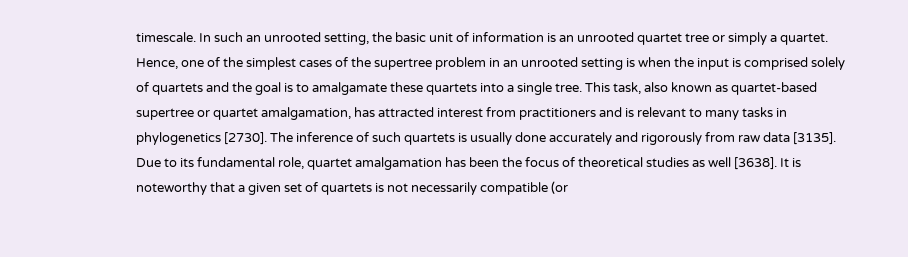timescale. In such an unrooted setting, the basic unit of information is an unrooted quartet tree or simply a quartet. Hence, one of the simplest cases of the supertree problem in an unrooted setting is when the input is comprised solely of quartets and the goal is to amalgamate these quartets into a single tree. This task, also known as quartet-based supertree or quartet amalgamation, has attracted interest from practitioners and is relevant to many tasks in phylogenetics [2730]. The inference of such quartets is usually done accurately and rigorously from raw data [3135]. Due to its fundamental role, quartet amalgamation has been the focus of theoretical studies as well [3638]. It is noteworthy that a given set of quartets is not necessarily compatible (or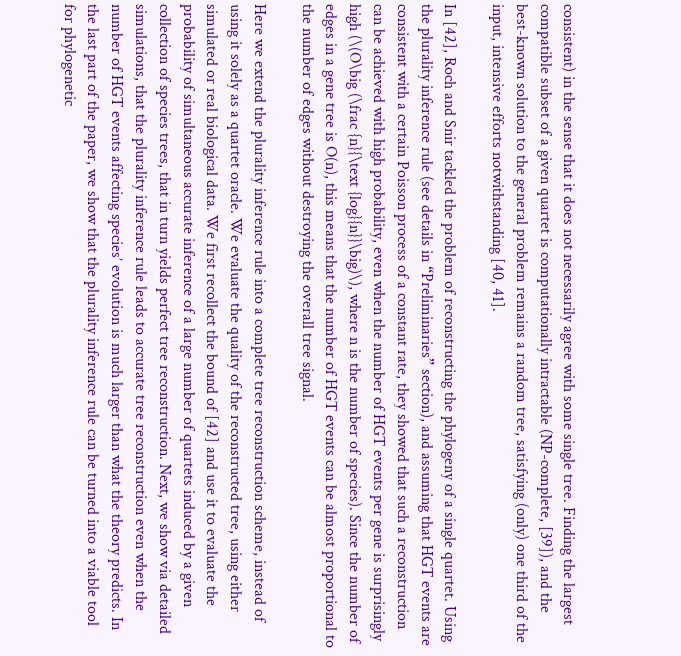consistent) in the sense that it does not necessarily agree with some single tree. Finding the largest compatible subset of a given quartet is computationally intractable (NP-complete, [39]), and the best-known solution to the general problem remains a random tree, satisfying (only) one third of the input, intensive efforts notwithstanding [40, 41].

In [42], Roch and Snir tackled the problem of reconstructing the phylogeny of a single quartet. Using the plurality inference rule (see details in “Preliminaries” section), and assuming that HGT events are consistent with a certain Poisson process of a constant rate, they showed that such a reconstruction can be achieved with high probability, even when the number of HGT events per gene is surprisingly high (\(O\big (\frac {n}{\text {log}{n}}\big)\), where n is the number of species). Since the number of edges in a gene tree is O(n), this means that the number of HGT events can be almost proportional to the number of edges without destroying the overall tree signal.

Here we extend the plurality inference rule into a complete tree reconstruction scheme, instead of using it solely as a quartet oracle. We evaluate the quality of the reconstructed tree, using either simulated or real biological data. We first recollect the bound of [42] and use it to evaluate the probability of simultaneous accurate inference of a large number of quartets induced by a given collection of species trees, that in turn yields perfect tree reconstruction. Next, we show via detailed simulations, that the plurality inference rule leads to accurate tree reconstruction even when the number of HGT events affecting species’ evolution is much larger than what the theory predicts. In the last part of the paper, we show that the plurality inference rule can be turned into a viable tool for phylogenetic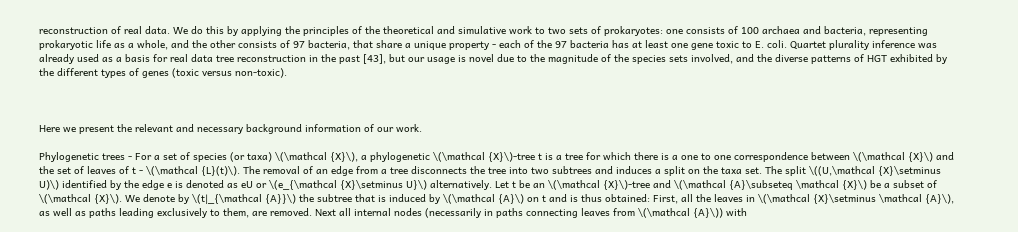reconstruction of real data. We do this by applying the principles of the theoretical and simulative work to two sets of prokaryotes: one consists of 100 archaea and bacteria, representing prokaryotic life as a whole, and the other consists of 97 bacteria, that share a unique property - each of the 97 bacteria has at least one gene toxic to E. coli. Quartet plurality inference was already used as a basis for real data tree reconstruction in the past [43], but our usage is novel due to the magnitude of the species sets involved, and the diverse patterns of HGT exhibited by the different types of genes (toxic versus non-toxic).



Here we present the relevant and necessary background information of our work.

Phylogenetic trees - For a set of species (or taxa) \(\mathcal {X}\), a phylogenetic \(\mathcal {X}\)-tree t is a tree for which there is a one to one correspondence between \(\mathcal {X}\) and the set of leaves of t - \(\mathcal {L}(t)\). The removal of an edge from a tree disconnects the tree into two subtrees and induces a split on the taxa set. The split \((U,\mathcal {X}\setminus U)\) identified by the edge e is denoted as eU or \(e_{\mathcal {X}\setminus U}\) alternatively. Let t be an \(\mathcal {X}\)-tree and \(\mathcal {A}\subseteq \mathcal {X}\) be a subset of \(\mathcal {X}\). We denote by \(t|_{\mathcal {A}}\) the subtree that is induced by \(\mathcal {A}\) on t and is thus obtained: First, all the leaves in \(\mathcal {X}\setminus \mathcal {A}\), as well as paths leading exclusively to them, are removed. Next all internal nodes (necessarily in paths connecting leaves from \(\mathcal {A}\)) with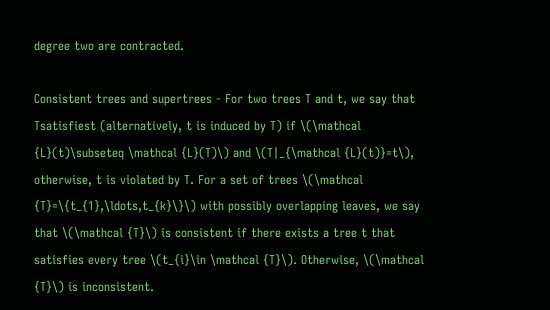degree two are contracted.

Consistent trees and supertrees - For two trees T and t, we say that Tsatisfiest (alternatively, t is induced by T) if \(\mathcal {L}(t)\subseteq \mathcal {L}(T)\) and \(T|_{\mathcal {L}(t)}=t\), otherwise, t is violated by T. For a set of trees \(\mathcal {T}=\{t_{1},\ldots,t_{k}\}\) with possibly overlapping leaves, we say that \(\mathcal {T}\) is consistent if there exists a tree t that satisfies every tree \(t_{i}\in \mathcal {T}\). Otherwise, \(\mathcal {T}\) is inconsistent.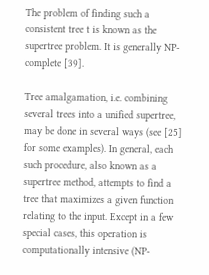The problem of finding such a consistent tree t is known as the supertree problem. It is generally NP-complete [39].

Tree amalgamation, i.e. combining several trees into a unified supertree, may be done in several ways (see [25] for some examples). In general, each such procedure, also known as a supertree method, attempts to find a tree that maximizes a given function relating to the input. Except in a few special cases, this operation is computationally intensive (NP-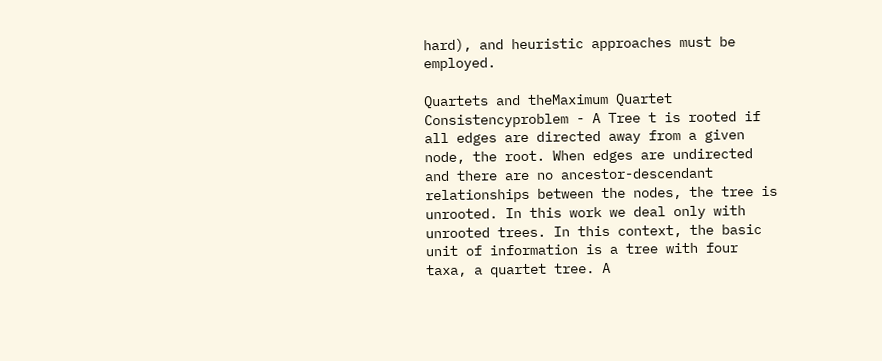hard), and heuristic approaches must be employed.

Quartets and theMaximum Quartet Consistencyproblem - A Tree t is rooted if all edges are directed away from a given node, the root. When edges are undirected and there are no ancestor-descendant relationships between the nodes, the tree is unrooted. In this work we deal only with unrooted trees. In this context, the basic unit of information is a tree with four taxa, a quartet tree. A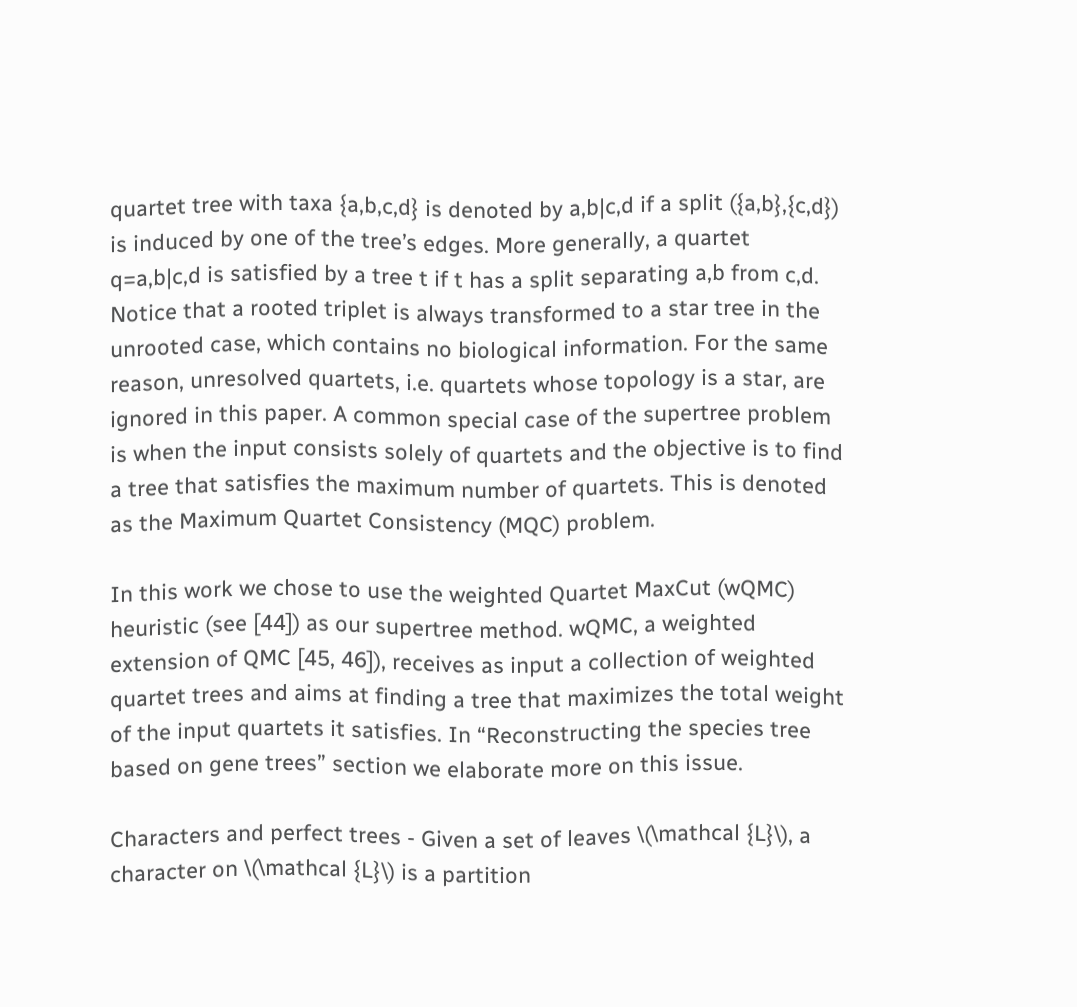quartet tree with taxa {a,b,c,d} is denoted by a,b|c,d if a split ({a,b},{c,d}) is induced by one of the tree’s edges. More generally, a quartet q=a,b|c,d is satisfied by a tree t if t has a split separating a,b from c,d. Notice that a rooted triplet is always transformed to a star tree in the unrooted case, which contains no biological information. For the same reason, unresolved quartets, i.e. quartets whose topology is a star, are ignored in this paper. A common special case of the supertree problem is when the input consists solely of quartets and the objective is to find a tree that satisfies the maximum number of quartets. This is denoted as the Maximum Quartet Consistency (MQC) problem.

In this work we chose to use the weighted Quartet MaxCut (wQMC) heuristic (see [44]) as our supertree method. wQMC, a weighted extension of QMC [45, 46]), receives as input a collection of weighted quartet trees and aims at finding a tree that maximizes the total weight of the input quartets it satisfies. In “Reconstructing the species tree based on gene trees” section we elaborate more on this issue.

Characters and perfect trees - Given a set of leaves \(\mathcal {L}\), a character on \(\mathcal {L}\) is a partition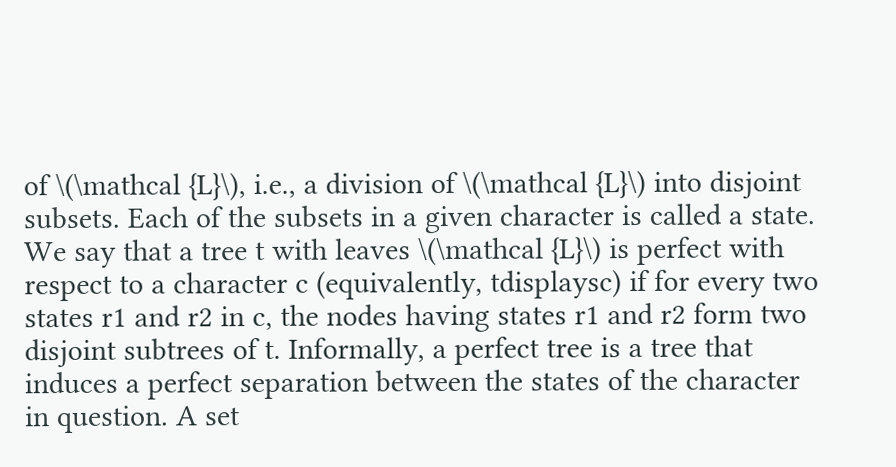of \(\mathcal {L}\), i.e., a division of \(\mathcal {L}\) into disjoint subsets. Each of the subsets in a given character is called a state. We say that a tree t with leaves \(\mathcal {L}\) is perfect with respect to a character c (equivalently, tdisplaysc) if for every two states r1 and r2 in c, the nodes having states r1 and r2 form two disjoint subtrees of t. Informally, a perfect tree is a tree that induces a perfect separation between the states of the character in question. A set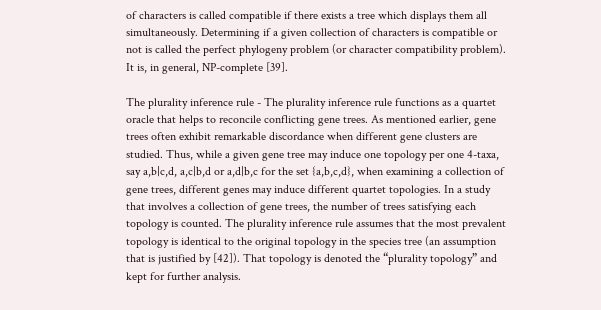of characters is called compatible if there exists a tree which displays them all simultaneously. Determining if a given collection of characters is compatible or not is called the perfect phylogeny problem (or character compatibility problem). It is, in general, NP-complete [39].

The plurality inference rule - The plurality inference rule functions as a quartet oracle that helps to reconcile conflicting gene trees. As mentioned earlier, gene trees often exhibit remarkable discordance when different gene clusters are studied. Thus, while a given gene tree may induce one topology per one 4-taxa, say a,b|c,d, a,c|b,d or a,d|b,c for the set {a,b,c,d}, when examining a collection of gene trees, different genes may induce different quartet topologies. In a study that involves a collection of gene trees, the number of trees satisfying each topology is counted. The plurality inference rule assumes that the most prevalent topology is identical to the original topology in the species tree (an assumption that is justified by [42]). That topology is denoted the “plurality topology” and kept for further analysis.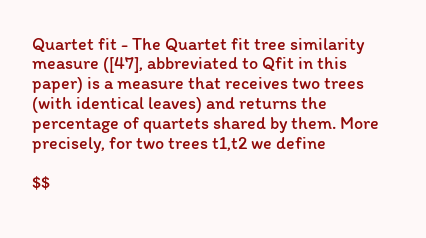Quartet fit - The Quartet fit tree similarity measure ([47], abbreviated to Qfit in this paper) is a measure that receives two trees (with identical leaves) and returns the percentage of quartets shared by them. More precisely, for two trees t1,t2 we define

$$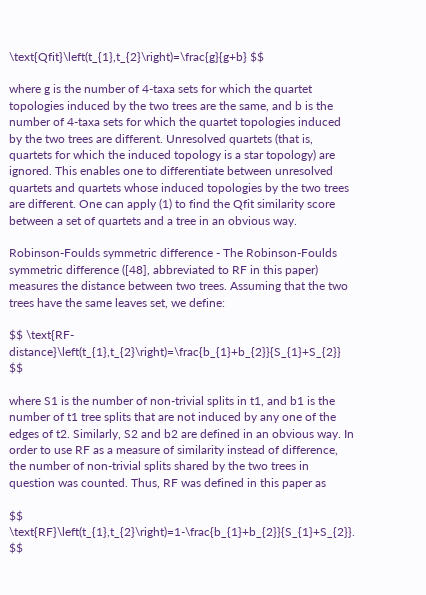\text{Qfit}\left(t_{1},t_{2}\right)=\frac{g}{g+b} $$

where g is the number of 4-taxa sets for which the quartet topologies induced by the two trees are the same, and b is the number of 4-taxa sets for which the quartet topologies induced by the two trees are different. Unresolved quartets (that is, quartets for which the induced topology is a star topology) are ignored. This enables one to differentiate between unresolved quartets and quartets whose induced topologies by the two trees are different. One can apply (1) to find the Qfit similarity score between a set of quartets and a tree in an obvious way.

Robinson-Foulds symmetric difference - The Robinson-Foulds symmetric difference ([48], abbreviated to RF in this paper) measures the distance between two trees. Assuming that the two trees have the same leaves set, we define:

$$ \text{RF-distance}\left(t_{1},t_{2}\right)=\frac{b_{1}+b_{2}}{S_{1}+S_{2}} $$

where S1 is the number of non-trivial splits in t1, and b1 is the number of t1 tree splits that are not induced by any one of the edges of t2. Similarly, S2 and b2 are defined in an obvious way. In order to use RF as a measure of similarity instead of difference, the number of non-trivial splits shared by the two trees in question was counted. Thus, RF was defined in this paper as

$$ \text{RF}\left(t_{1},t_{2}\right)=1-\frac{b_{1}+b_{2}}{S_{1}+S_{2}}. $$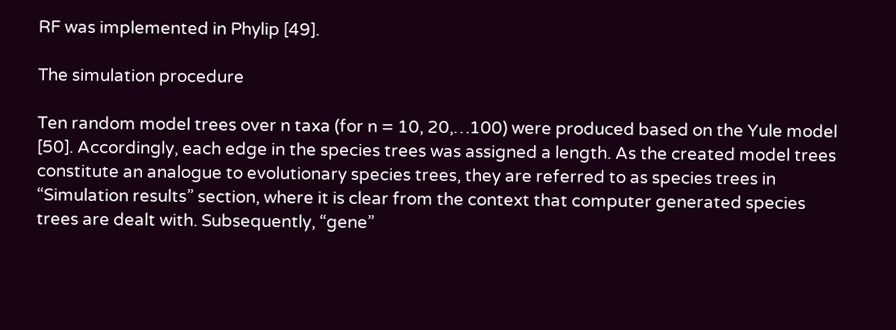RF was implemented in Phylip [49].

The simulation procedure

Ten random model trees over n taxa (for n = 10, 20,…100) were produced based on the Yule model [50]. Accordingly, each edge in the species trees was assigned a length. As the created model trees constitute an analogue to evolutionary species trees, they are referred to as species trees in “Simulation results” section, where it is clear from the context that computer generated species trees are dealt with. Subsequently, “gene”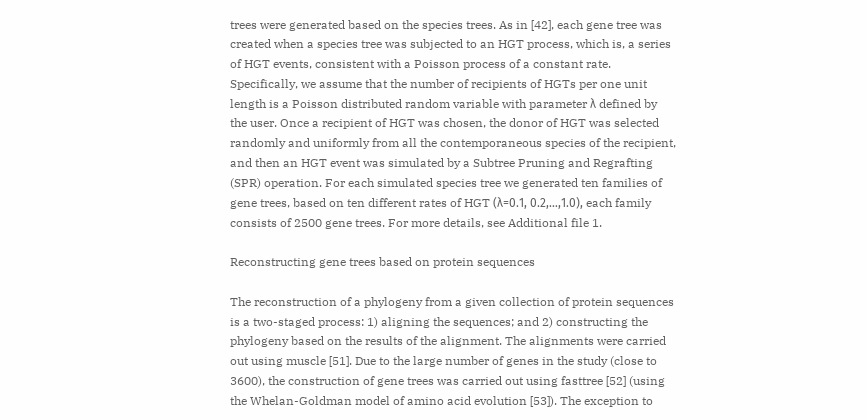trees were generated based on the species trees. As in [42], each gene tree was created when a species tree was subjected to an HGT process, which is, a series of HGT events, consistent with a Poisson process of a constant rate. Specifically, we assume that the number of recipients of HGTs per one unit length is a Poisson distributed random variable with parameter λ defined by the user. Once a recipient of HGT was chosen, the donor of HGT was selected randomly and uniformly from all the contemporaneous species of the recipient, and then an HGT event was simulated by a Subtree Pruning and Regrafting (SPR) operation. For each simulated species tree we generated ten families of gene trees, based on ten different rates of HGT (λ=0.1, 0.2,…,1.0), each family consists of 2500 gene trees. For more details, see Additional file 1.

Reconstructing gene trees based on protein sequences

The reconstruction of a phylogeny from a given collection of protein sequences is a two-staged process: 1) aligning the sequences; and 2) constructing the phylogeny based on the results of the alignment. The alignments were carried out using muscle [51]. Due to the large number of genes in the study (close to 3600), the construction of gene trees was carried out using fasttree [52] (using the Whelan-Goldman model of amino acid evolution [53]). The exception to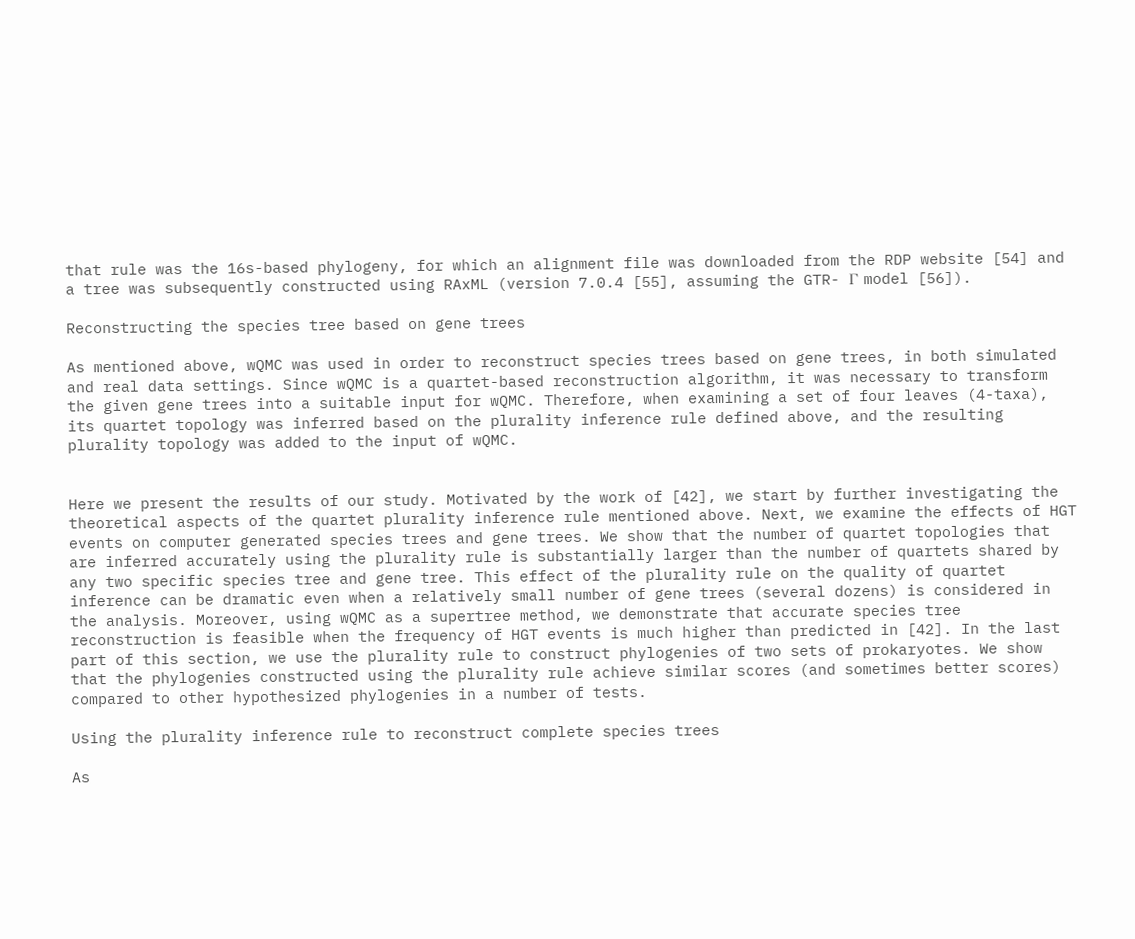that rule was the 16s-based phylogeny, for which an alignment file was downloaded from the RDP website [54] and a tree was subsequently constructed using RAxML (version 7.0.4 [55], assuming the GTR- Γ model [56]).

Reconstructing the species tree based on gene trees

As mentioned above, wQMC was used in order to reconstruct species trees based on gene trees, in both simulated and real data settings. Since wQMC is a quartet-based reconstruction algorithm, it was necessary to transform the given gene trees into a suitable input for wQMC. Therefore, when examining a set of four leaves (4-taxa), its quartet topology was inferred based on the plurality inference rule defined above, and the resulting plurality topology was added to the input of wQMC.


Here we present the results of our study. Motivated by the work of [42], we start by further investigating the theoretical aspects of the quartet plurality inference rule mentioned above. Next, we examine the effects of HGT events on computer generated species trees and gene trees. We show that the number of quartet topologies that are inferred accurately using the plurality rule is substantially larger than the number of quartets shared by any two specific species tree and gene tree. This effect of the plurality rule on the quality of quartet inference can be dramatic even when a relatively small number of gene trees (several dozens) is considered in the analysis. Moreover, using wQMC as a supertree method, we demonstrate that accurate species tree reconstruction is feasible when the frequency of HGT events is much higher than predicted in [42]. In the last part of this section, we use the plurality rule to construct phylogenies of two sets of prokaryotes. We show that the phylogenies constructed using the plurality rule achieve similar scores (and sometimes better scores) compared to other hypothesized phylogenies in a number of tests.

Using the plurality inference rule to reconstruct complete species trees

As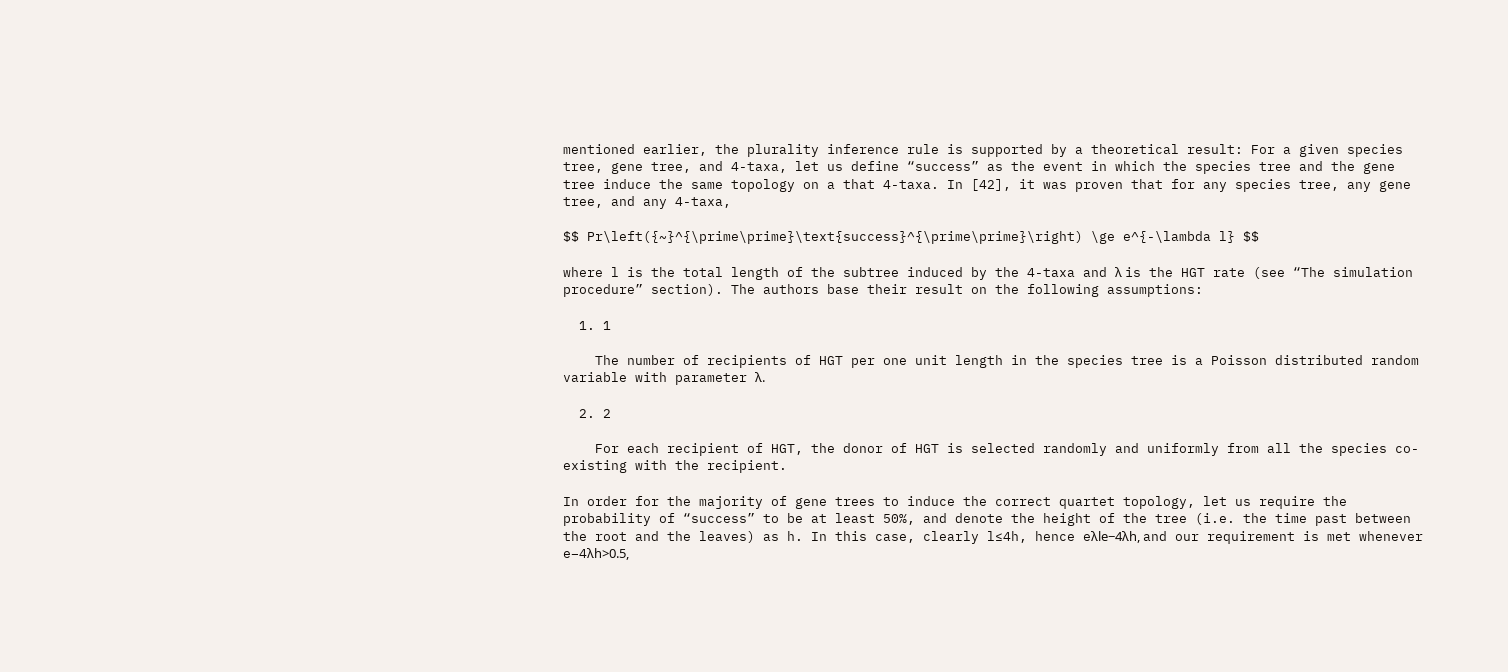mentioned earlier, the plurality inference rule is supported by a theoretical result: For a given species tree, gene tree, and 4-taxa, let us define “success” as the event in which the species tree and the gene tree induce the same topology on a that 4-taxa. In [42], it was proven that for any species tree, any gene tree, and any 4-taxa,

$$ Pr\left({~}^{\prime\prime}\text{success}^{\prime\prime}\right) \ge e^{-\lambda l} $$

where l is the total length of the subtree induced by the 4-taxa and λ is the HGT rate (see “The simulation procedure” section). The authors base their result on the following assumptions:

  1. 1

    The number of recipients of HGT per one unit length in the species tree is a Poisson distributed random variable with parameter λ.

  2. 2

    For each recipient of HGT, the donor of HGT is selected randomly and uniformly from all the species co-existing with the recipient.

In order for the majority of gene trees to induce the correct quartet topology, let us require the probability of “success” to be at least 50%, and denote the height of the tree (i.e. the time past between the root and the leaves) as h. In this case, clearly l≤4h, hence eλle−4λh, and our requirement is met whenever e−4λh>0.5,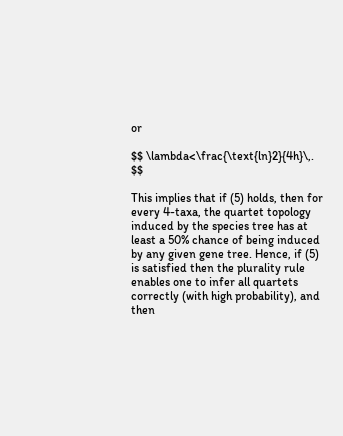or

$$ \lambda<\frac{\text{ln}2}{4h}\,. $$

This implies that if (5) holds, then for every 4-taxa, the quartet topology induced by the species tree has at least a 50% chance of being induced by any given gene tree. Hence, if (5) is satisfied then the plurality rule enables one to infer all quartets correctly (with high probability), and then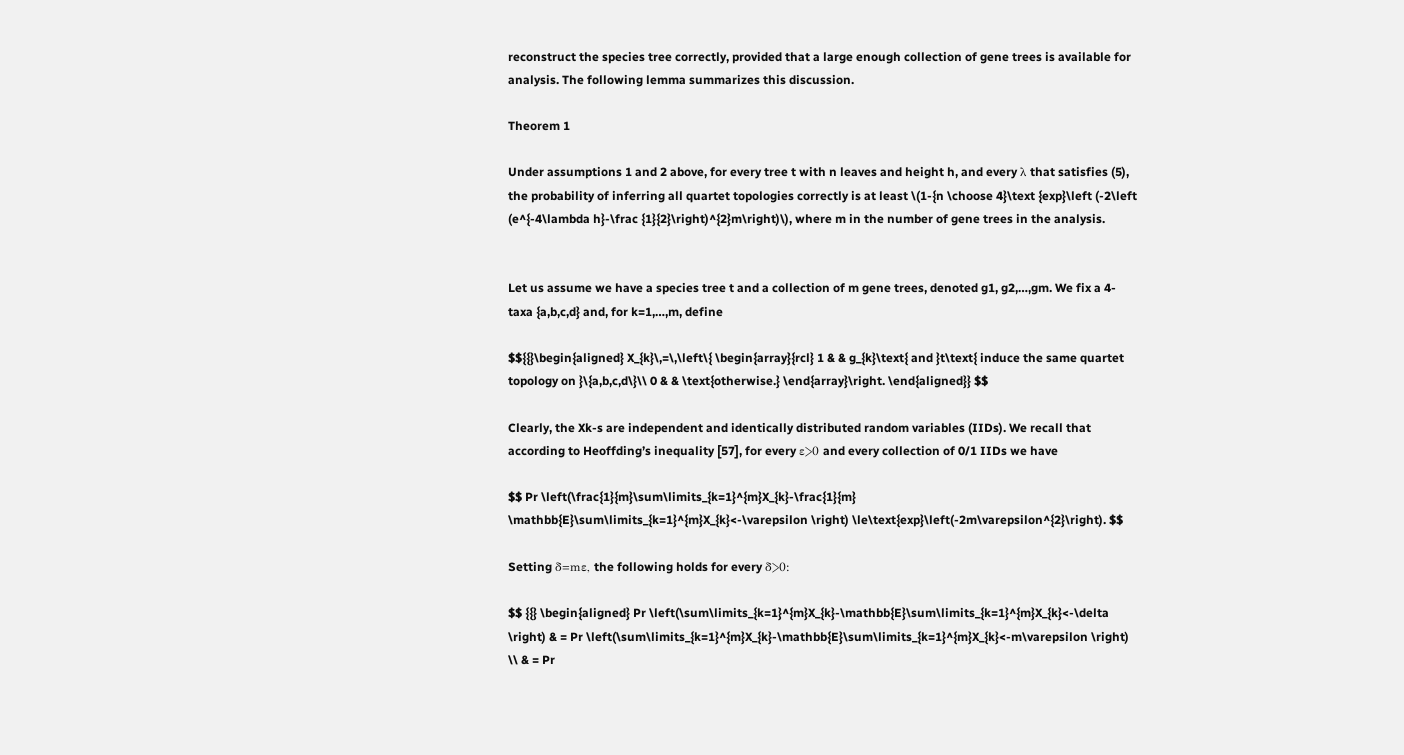reconstruct the species tree correctly, provided that a large enough collection of gene trees is available for analysis. The following lemma summarizes this discussion.

Theorem 1

Under assumptions 1 and 2 above, for every tree t with n leaves and height h, and every λ that satisfies (5), the probability of inferring all quartet topologies correctly is at least \(1-{n \choose 4}\text {exp}\left (-2\left (e^{-4\lambda h}-\frac {1}{2}\right)^{2}m\right)\), where m in the number of gene trees in the analysis.


Let us assume we have a species tree t and a collection of m gene trees, denoted g1, g2,…,gm. We fix a 4-taxa {a,b,c,d} and, for k=1,…,m, define

$${{}\begin{aligned} X_{k}\,=\,\left\{ \begin{array}{rcl} 1 & & g_{k}\text{ and }t\text{ induce the same quartet topology on }\{a,b,c,d\}\\ 0 & & \text{otherwise.} \end{array}\right. \end{aligned}} $$

Clearly, the Xk-s are independent and identically distributed random variables (IIDs). We recall that according to Heoffding’s inequality [57], for every ε>0 and every collection of 0/1 IIDs we have

$$ Pr \left(\frac{1}{m}\sum\limits_{k=1}^{m}X_{k}-\frac{1}{m} \mathbb{E}\sum\limits_{k=1}^{m}X_{k}<-\varepsilon \right) \le\text{exp}\left(-2m\varepsilon^{2}\right). $$

Setting δ=mε, the following holds for every δ>0:

$$ {{} \begin{aligned} Pr \left(\sum\limits_{k=1}^{m}X_{k}-\mathbb{E}\sum\limits_{k=1}^{m}X_{k}<-\delta \right) & = Pr \left(\sum\limits_{k=1}^{m}X_{k}-\mathbb{E}\sum\limits_{k=1}^{m}X_{k}<-m\varepsilon \right) \\ & = Pr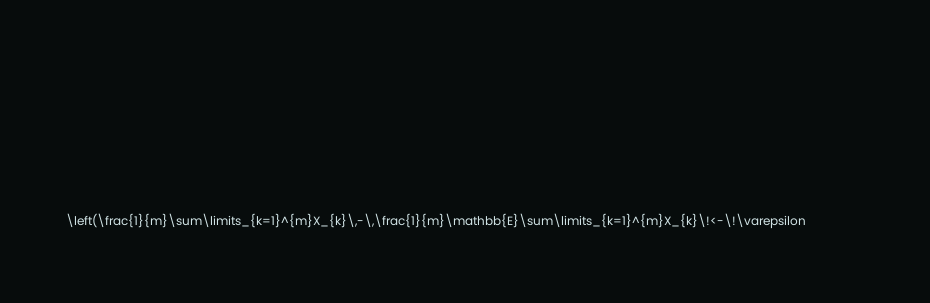\left(\frac{1}{m}\sum\limits_{k=1}^{m}X_{k}\,-\,\frac{1}{m}\mathbb{E}\sum\limits_{k=1}^{m}X_{k}\!<-\!\varepsilon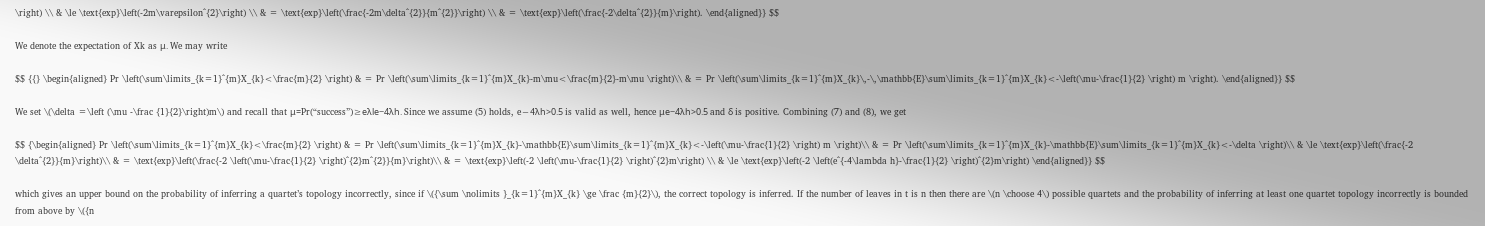\right) \\ & \le \text{exp}\left(-2m\varepsilon^{2}\right) \\ & = \text{exp}\left(\frac{-2m\delta^{2}}{m^{2}}\right) \\ & = \text{exp}\left(\frac{-2\delta^{2}}{m}\right). \end{aligned}} $$

We denote the expectation of Xk as μ. We may write

$$ {{} \begin{aligned} Pr \left(\sum\limits_{k=1}^{m}X_{k}<\frac{m}{2} \right) & = Pr \left(\sum\limits_{k=1}^{m}X_{k}-m\mu<\frac{m}{2}-m\mu \right)\\ & = Pr \left(\sum\limits_{k=1}^{m}X_{k}\,-\,\mathbb{E}\sum\limits_{k=1}^{m}X_{k}<-\left(\mu-\frac{1}{2} \right) m \right). \end{aligned}} $$

We set \(\delta =\left (\mu -\frac {1}{2}\right)m\) and recall that μ=Pr(“success”)≥eλle−4λh. Since we assume (5) holds, e−4λh>0.5 is valid as well, hence μe−4λh>0.5 and δ is positive. Combining (7) and (8), we get

$$ {\begin{aligned} Pr \left(\sum\limits_{k=1}^{m}X_{k}<\frac{m}{2} \right) & = Pr \left(\sum\limits_{k=1}^{m}X_{k}-\mathbb{E}\sum\limits_{k=1}^{m}X_{k}<-\left(\mu-\frac{1}{2} \right) m \right)\\ & = Pr \left(\sum\limits_{k=1}^{m}X_{k}-\mathbb{E}\sum\limits_{k=1}^{m}X_{k}<-\delta \right)\\ & \le \text{exp}\left(\frac{-2 \delta^{2}}{m}\right)\\ & = \text{exp}\left(\frac{-2 \left(\mu-\frac{1}{2} \right)^{2}m^{2}}{m}\right)\\ & = \text{exp}\left(-2 \left(\mu-\frac{1}{2} \right)^{2}m\right) \\ & \le \text{exp}\left(-2 \left(e^{-4\lambda h}-\frac{1}{2} \right)^{2}m\right) \end{aligned}} $$

which gives an upper bound on the probability of inferring a quartet’s topology incorrectly, since if \({\sum \nolimits }_{k=1}^{m}X_{k} \ge \frac {m}{2}\), the correct topology is inferred. If the number of leaves in t is n then there are \(n \choose 4\) possible quartets and the probability of inferring at least one quartet topology incorrectly is bounded from above by \({n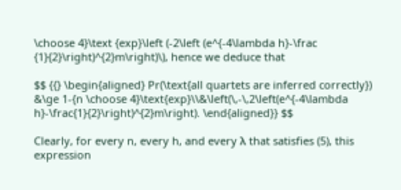\choose 4}\text {exp}\left (-2\left (e^{-4\lambda h}-\frac {1}{2}\right)^{2}m\right)\), hence we deduce that

$$ {{} \begin{aligned} Pr(\text{all quartets are inferred correctly}) &\ge 1-{n \choose 4}\text{exp}\\&\left(\,-\,2\left(e^{-4\lambda h}-\frac{1}{2}\right)^{2}m\right). \end{aligned}} $$

Clearly, for every n, every h, and every λ that satisfies (5), this expression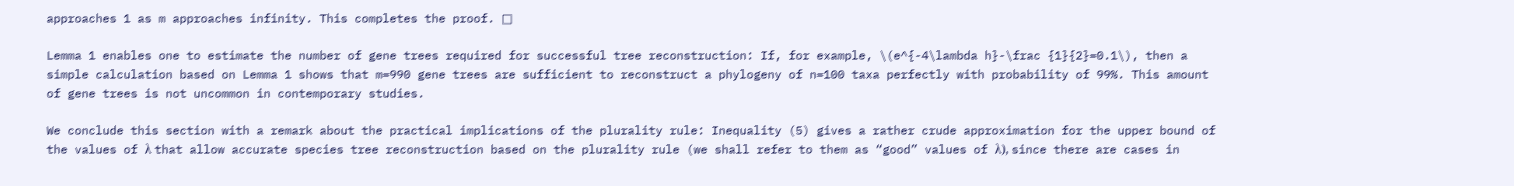approaches 1 as m approaches infinity. This completes the proof. □

Lemma 1 enables one to estimate the number of gene trees required for successful tree reconstruction: If, for example, \(e^{-4\lambda h}-\frac {1}{2}=0.1\), then a simple calculation based on Lemma 1 shows that m=990 gene trees are sufficient to reconstruct a phylogeny of n=100 taxa perfectly with probability of 99%. This amount of gene trees is not uncommon in contemporary studies.

We conclude this section with a remark about the practical implications of the plurality rule: Inequality (5) gives a rather crude approximation for the upper bound of the values of λ that allow accurate species tree reconstruction based on the plurality rule (we shall refer to them as “good” values of λ), since there are cases in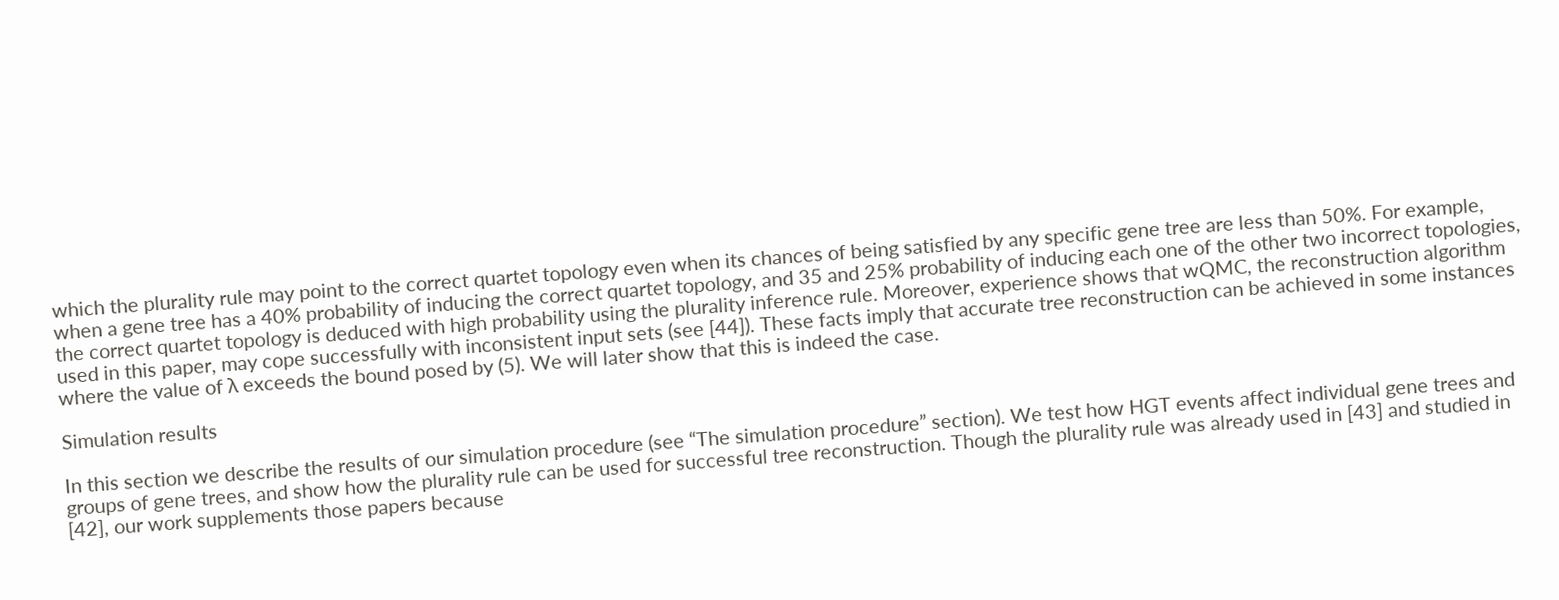which the plurality rule may point to the correct quartet topology even when its chances of being satisfied by any specific gene tree are less than 50%. For example, when a gene tree has a 40% probability of inducing the correct quartet topology, and 35 and 25% probability of inducing each one of the other two incorrect topologies, the correct quartet topology is deduced with high probability using the plurality inference rule. Moreover, experience shows that wQMC, the reconstruction algorithm used in this paper, may cope successfully with inconsistent input sets (see [44]). These facts imply that accurate tree reconstruction can be achieved in some instances where the value of λ exceeds the bound posed by (5). We will later show that this is indeed the case.

Simulation results

In this section we describe the results of our simulation procedure (see “The simulation procedure” section). We test how HGT events affect individual gene trees and groups of gene trees, and show how the plurality rule can be used for successful tree reconstruction. Though the plurality rule was already used in [43] and studied in [42], our work supplements those papers because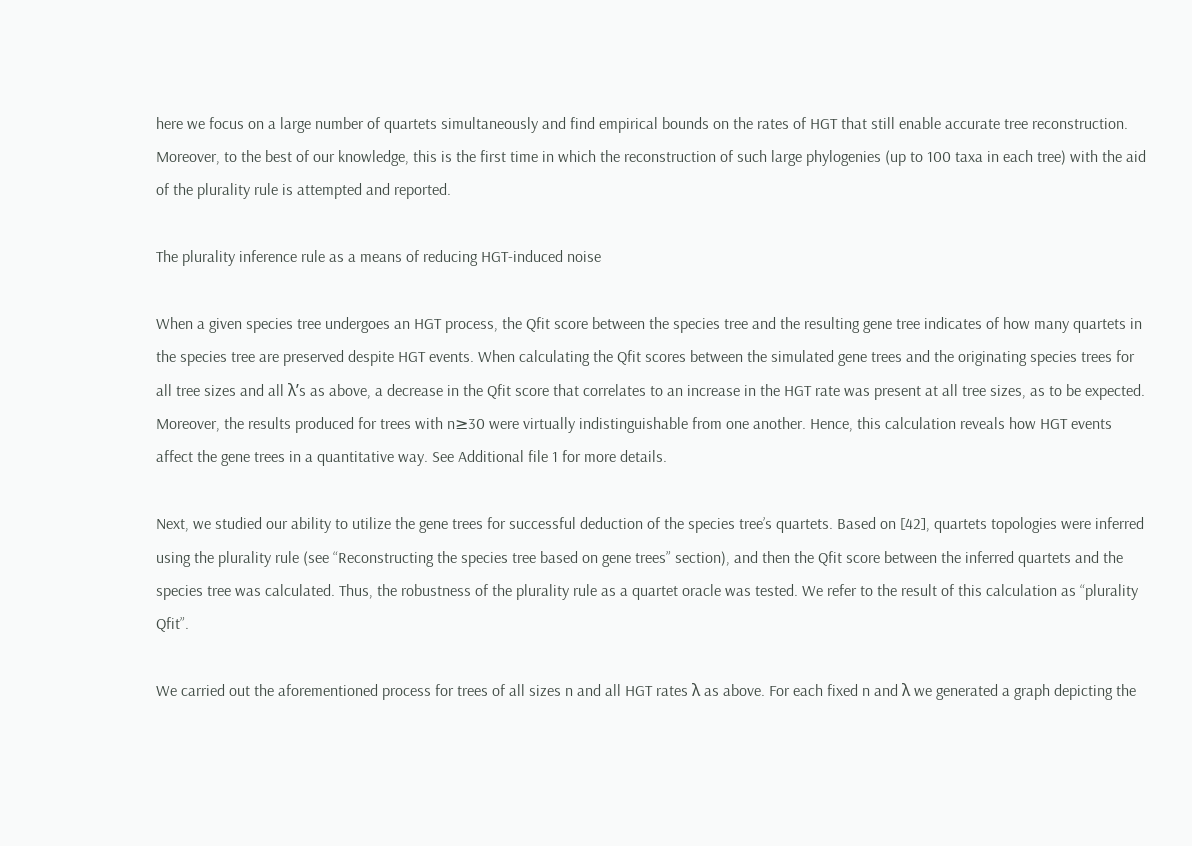here we focus on a large number of quartets simultaneously and find empirical bounds on the rates of HGT that still enable accurate tree reconstruction. Moreover, to the best of our knowledge, this is the first time in which the reconstruction of such large phylogenies (up to 100 taxa in each tree) with the aid of the plurality rule is attempted and reported.

The plurality inference rule as a means of reducing HGT-induced noise

When a given species tree undergoes an HGT process, the Qfit score between the species tree and the resulting gene tree indicates of how many quartets in the species tree are preserved despite HGT events. When calculating the Qfit scores between the simulated gene trees and the originating species trees for all tree sizes and all λ’s as above, a decrease in the Qfit score that correlates to an increase in the HGT rate was present at all tree sizes, as to be expected. Moreover, the results produced for trees with n≥30 were virtually indistinguishable from one another. Hence, this calculation reveals how HGT events affect the gene trees in a quantitative way. See Additional file 1 for more details.

Next, we studied our ability to utilize the gene trees for successful deduction of the species tree’s quartets. Based on [42], quartets topologies were inferred using the plurality rule (see “Reconstructing the species tree based on gene trees” section), and then the Qfit score between the inferred quartets and the species tree was calculated. Thus, the robustness of the plurality rule as a quartet oracle was tested. We refer to the result of this calculation as “plurality Qfit”.

We carried out the aforementioned process for trees of all sizes n and all HGT rates λ as above. For each fixed n and λ we generated a graph depicting the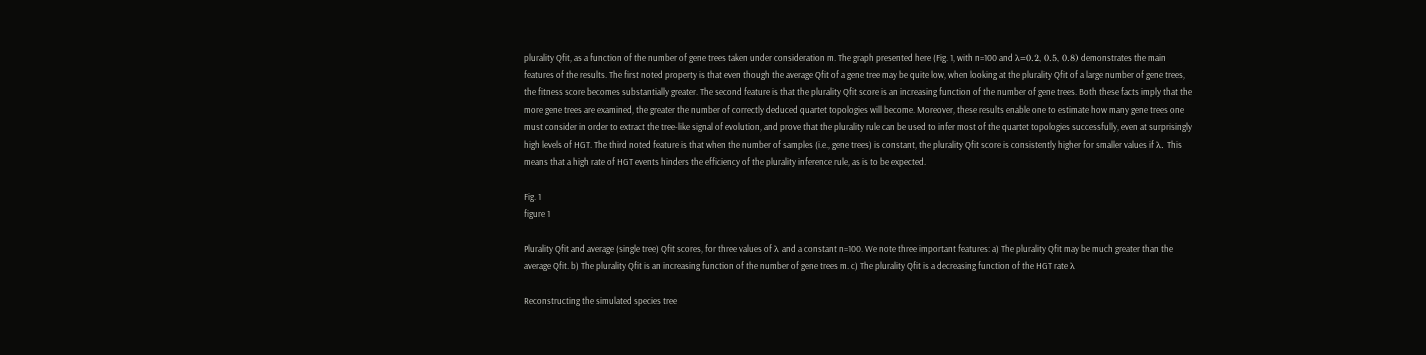plurality Qfit, as a function of the number of gene trees taken under consideration m. The graph presented here (Fig. 1, with n=100 and λ=0.2, 0.5, 0.8) demonstrates the main features of the results. The first noted property is that even though the average Qfit of a gene tree may be quite low, when looking at the plurality Qfit of a large number of gene trees, the fitness score becomes substantially greater. The second feature is that the plurality Qfit score is an increasing function of the number of gene trees. Both these facts imply that the more gene trees are examined, the greater the number of correctly deduced quartet topologies will become. Moreover, these results enable one to estimate how many gene trees one must consider in order to extract the tree-like signal of evolution, and prove that the plurality rule can be used to infer most of the quartet topologies successfully, even at surprisingly high levels of HGT. The third noted feature is that when the number of samples (i.e., gene trees) is constant, the plurality Qfit score is consistently higher for smaller values if λ. This means that a high rate of HGT events hinders the efficiency of the plurality inference rule, as is to be expected.

Fig. 1
figure 1

Plurality Qfit and average (single tree) Qfit scores, for three values of λ and a constant n=100. We note three important features: a) The plurality Qfit may be much greater than the average Qfit. b) The plurality Qfit is an increasing function of the number of gene trees m. c) The plurality Qfit is a decreasing function of the HGT rate λ

Reconstructing the simulated species tree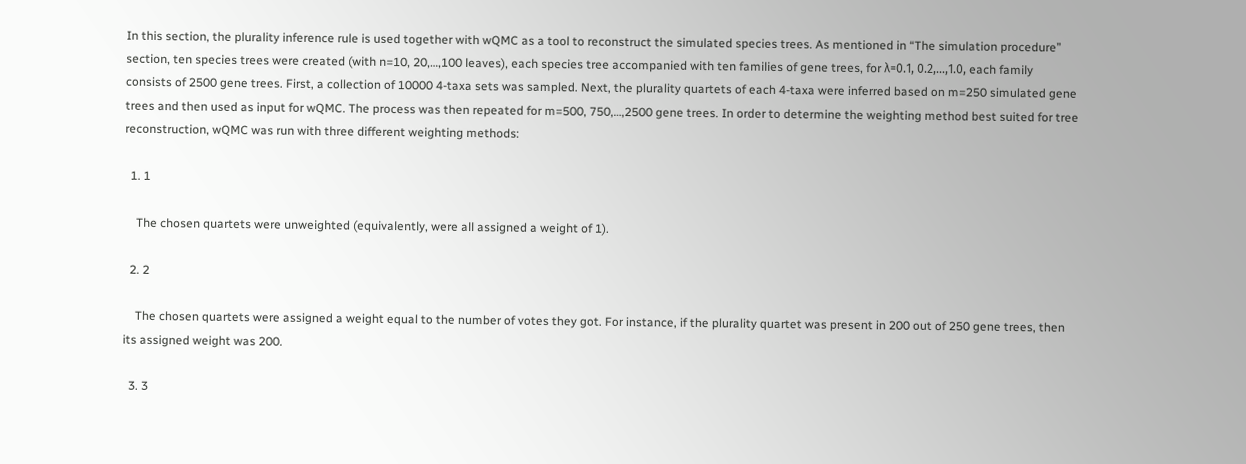In this section, the plurality inference rule is used together with wQMC as a tool to reconstruct the simulated species trees. As mentioned in “The simulation procedure” section, ten species trees were created (with n=10, 20,…,100 leaves), each species tree accompanied with ten families of gene trees, for λ=0.1, 0.2,…,1.0, each family consists of 2500 gene trees. First, a collection of 10000 4-taxa sets was sampled. Next, the plurality quartets of each 4-taxa were inferred based on m=250 simulated gene trees and then used as input for wQMC. The process was then repeated for m=500, 750,…,2500 gene trees. In order to determine the weighting method best suited for tree reconstruction, wQMC was run with three different weighting methods:

  1. 1

    The chosen quartets were unweighted (equivalently, were all assigned a weight of 1).

  2. 2

    The chosen quartets were assigned a weight equal to the number of votes they got. For instance, if the plurality quartet was present in 200 out of 250 gene trees, then its assigned weight was 200.

  3. 3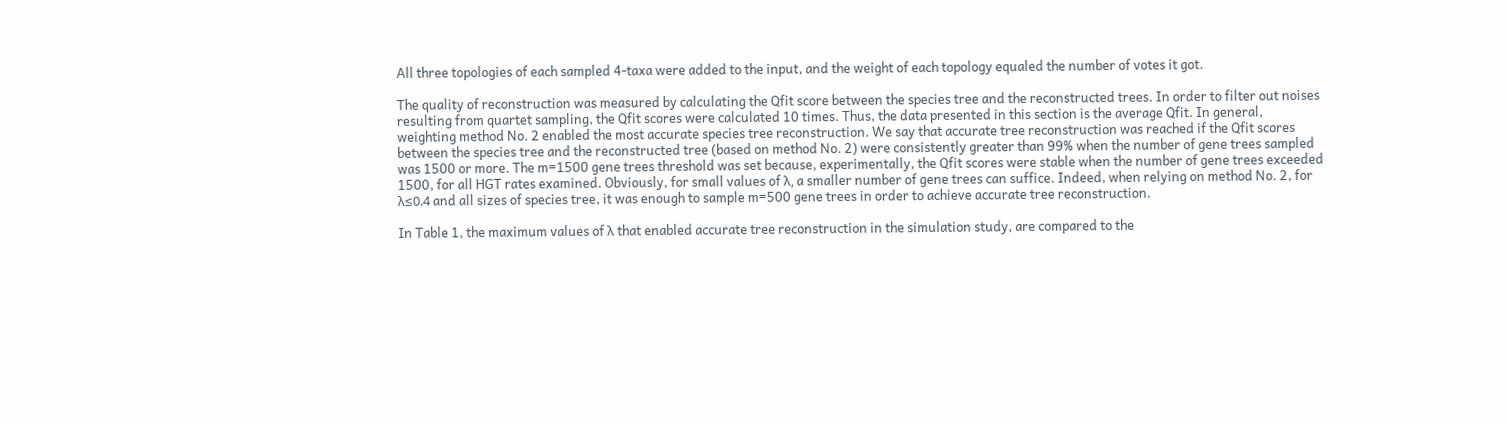All three topologies of each sampled 4-taxa were added to the input, and the weight of each topology equaled the number of votes it got.

The quality of reconstruction was measured by calculating the Qfit score between the species tree and the reconstructed trees. In order to filter out noises resulting from quartet sampling, the Qfit scores were calculated 10 times. Thus, the data presented in this section is the average Qfit. In general, weighting method No. 2 enabled the most accurate species tree reconstruction. We say that accurate tree reconstruction was reached if the Qfit scores between the species tree and the reconstructed tree (based on method No. 2) were consistently greater than 99% when the number of gene trees sampled was 1500 or more. The m=1500 gene trees threshold was set because, experimentally, the Qfit scores were stable when the number of gene trees exceeded 1500, for all HGT rates examined. Obviously, for small values of λ, a smaller number of gene trees can suffice. Indeed, when relying on method No. 2, for λ≤0.4 and all sizes of species tree, it was enough to sample m=500 gene trees in order to achieve accurate tree reconstruction.

In Table 1, the maximum values of λ that enabled accurate tree reconstruction in the simulation study, are compared to the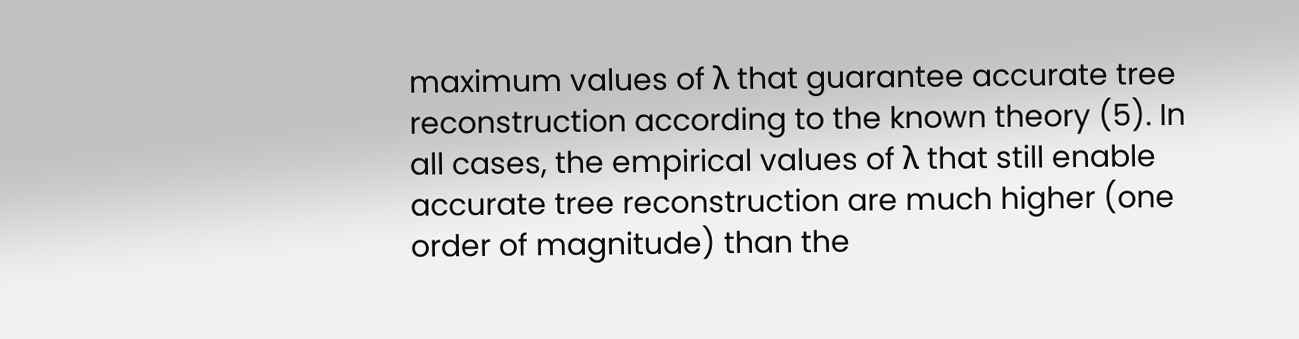maximum values of λ that guarantee accurate tree reconstruction according to the known theory (5). In all cases, the empirical values of λ that still enable accurate tree reconstruction are much higher (one order of magnitude) than the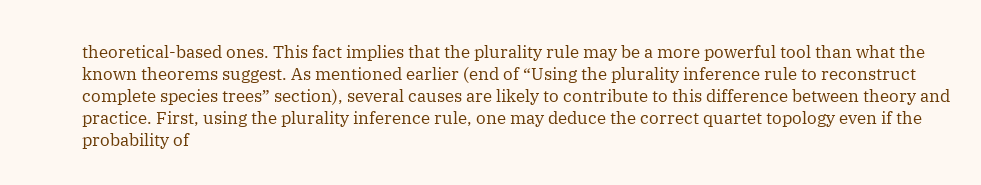theoretical-based ones. This fact implies that the plurality rule may be a more powerful tool than what the known theorems suggest. As mentioned earlier (end of “Using the plurality inference rule to reconstruct complete species trees” section), several causes are likely to contribute to this difference between theory and practice. First, using the plurality inference rule, one may deduce the correct quartet topology even if the probability of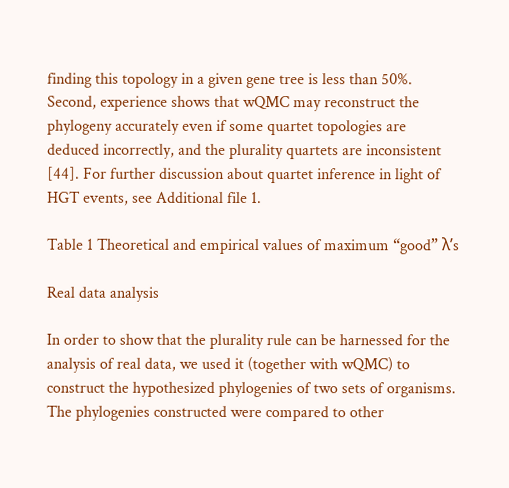finding this topology in a given gene tree is less than 50%. Second, experience shows that wQMC may reconstruct the phylogeny accurately even if some quartet topologies are deduced incorrectly, and the plurality quartets are inconsistent [44]. For further discussion about quartet inference in light of HGT events, see Additional file 1.

Table 1 Theoretical and empirical values of maximum “good” λ’s

Real data analysis

In order to show that the plurality rule can be harnessed for the analysis of real data, we used it (together with wQMC) to construct the hypothesized phylogenies of two sets of organisms. The phylogenies constructed were compared to other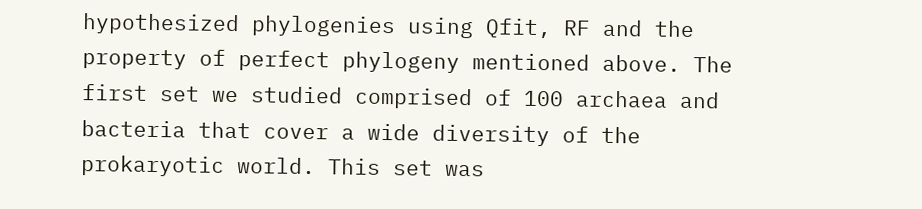hypothesized phylogenies using Qfit, RF and the property of perfect phylogeny mentioned above. The first set we studied comprised of 100 archaea and bacteria that cover a wide diversity of the prokaryotic world. This set was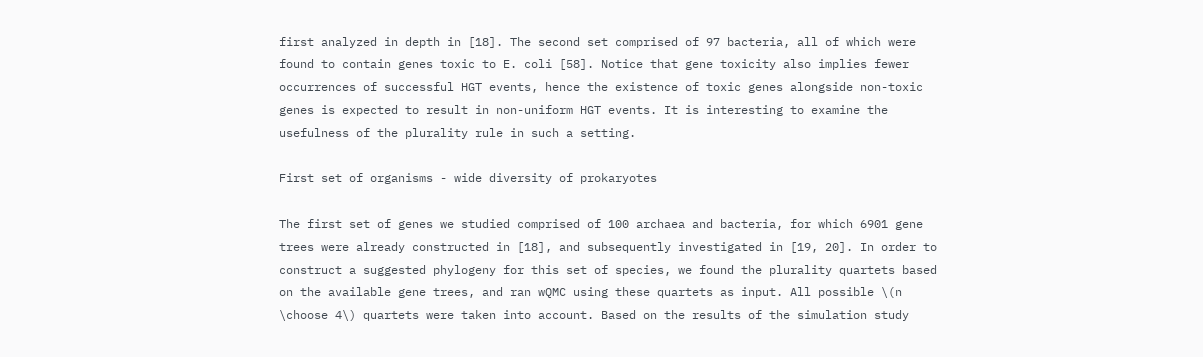first analyzed in depth in [18]. The second set comprised of 97 bacteria, all of which were found to contain genes toxic to E. coli [58]. Notice that gene toxicity also implies fewer occurrences of successful HGT events, hence the existence of toxic genes alongside non-toxic genes is expected to result in non-uniform HGT events. It is interesting to examine the usefulness of the plurality rule in such a setting.

First set of organisms - wide diversity of prokaryotes

The first set of genes we studied comprised of 100 archaea and bacteria, for which 6901 gene trees were already constructed in [18], and subsequently investigated in [19, 20]. In order to construct a suggested phylogeny for this set of species, we found the plurality quartets based on the available gene trees, and ran wQMC using these quartets as input. All possible \(n \choose 4\) quartets were taken into account. Based on the results of the simulation study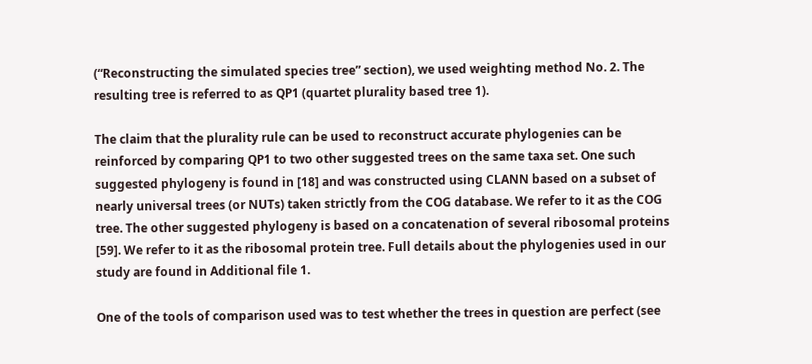(“Reconstructing the simulated species tree” section), we used weighting method No. 2. The resulting tree is referred to as QP1 (quartet plurality based tree 1).

The claim that the plurality rule can be used to reconstruct accurate phylogenies can be reinforced by comparing QP1 to two other suggested trees on the same taxa set. One such suggested phylogeny is found in [18] and was constructed using CLANN based on a subset of nearly universal trees (or NUTs) taken strictly from the COG database. We refer to it as the COG tree. The other suggested phylogeny is based on a concatenation of several ribosomal proteins [59]. We refer to it as the ribosomal protein tree. Full details about the phylogenies used in our study are found in Additional file 1.

One of the tools of comparison used was to test whether the trees in question are perfect (see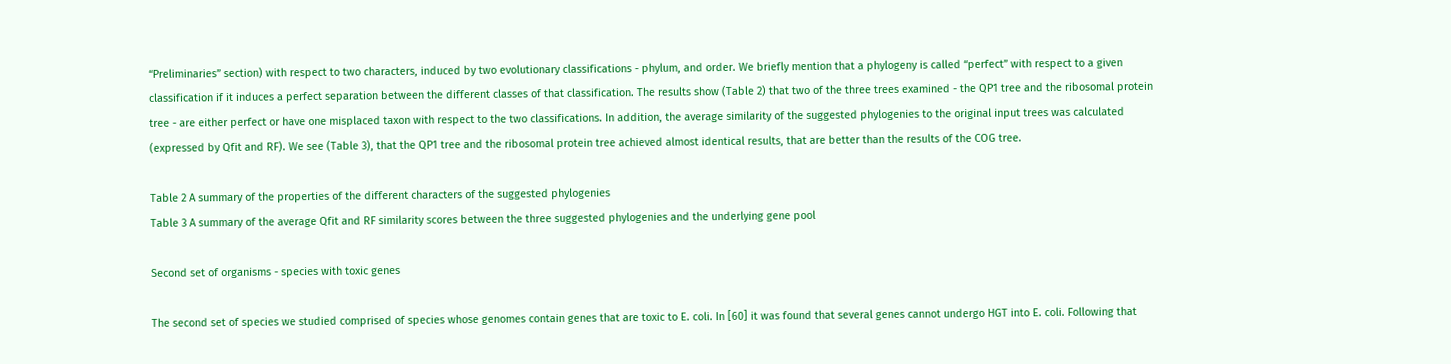“Preliminaries” section) with respect to two characters, induced by two evolutionary classifications - phylum, and order. We briefly mention that a phylogeny is called “perfect” with respect to a given classification if it induces a perfect separation between the different classes of that classification. The results show (Table 2) that two of the three trees examined - the QP1 tree and the ribosomal protein tree - are either perfect or have one misplaced taxon with respect to the two classifications. In addition, the average similarity of the suggested phylogenies to the original input trees was calculated (expressed by Qfit and RF). We see (Table 3), that the QP1 tree and the ribosomal protein tree achieved almost identical results, that are better than the results of the COG tree.

Table 2 A summary of the properties of the different characters of the suggested phylogenies
Table 3 A summary of the average Qfit and RF similarity scores between the three suggested phylogenies and the underlying gene pool

Second set of organisms - species with toxic genes

The second set of species we studied comprised of species whose genomes contain genes that are toxic to E. coli. In [60] it was found that several genes cannot undergo HGT into E. coli. Following that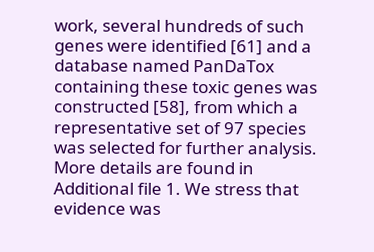work, several hundreds of such genes were identified [61] and a database named PanDaTox containing these toxic genes was constructed [58], from which a representative set of 97 species was selected for further analysis. More details are found in Additional file 1. We stress that evidence was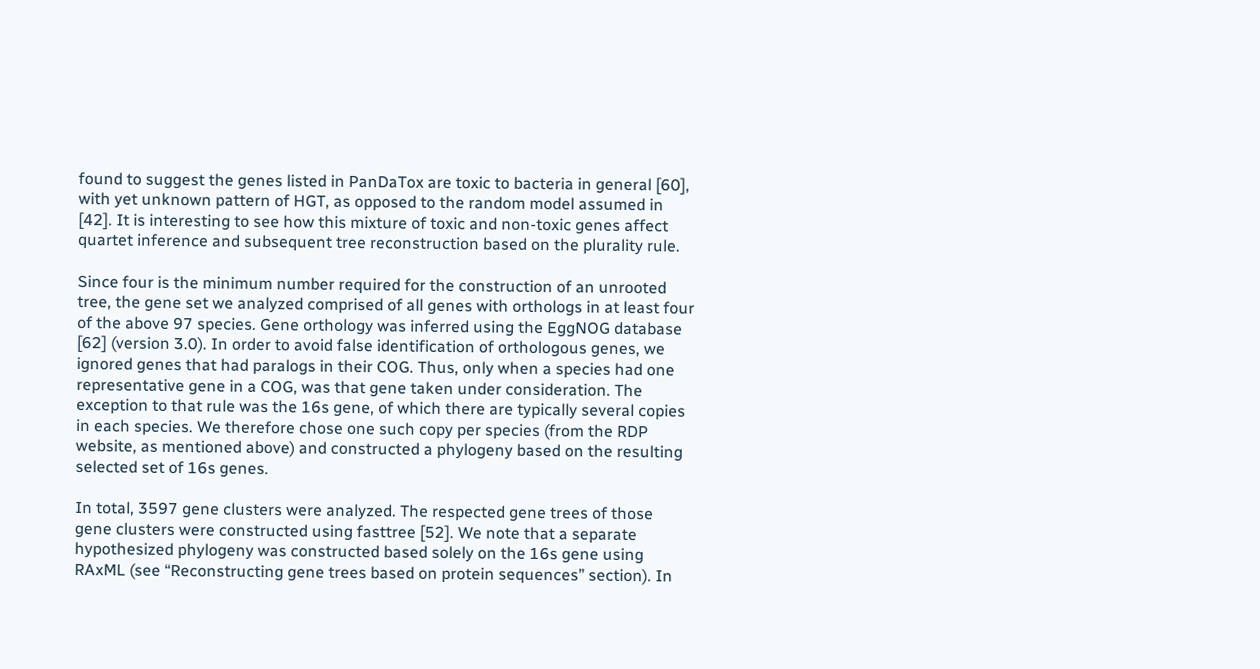found to suggest the genes listed in PanDaTox are toxic to bacteria in general [60], with yet unknown pattern of HGT, as opposed to the random model assumed in [42]. It is interesting to see how this mixture of toxic and non-toxic genes affect quartet inference and subsequent tree reconstruction based on the plurality rule.

Since four is the minimum number required for the construction of an unrooted tree, the gene set we analyzed comprised of all genes with orthologs in at least four of the above 97 species. Gene orthology was inferred using the EggNOG database [62] (version 3.0). In order to avoid false identification of orthologous genes, we ignored genes that had paralogs in their COG. Thus, only when a species had one representative gene in a COG, was that gene taken under consideration. The exception to that rule was the 16s gene, of which there are typically several copies in each species. We therefore chose one such copy per species (from the RDP website, as mentioned above) and constructed a phylogeny based on the resulting selected set of 16s genes.

In total, 3597 gene clusters were analyzed. The respected gene trees of those gene clusters were constructed using fasttree [52]. We note that a separate hypothesized phylogeny was constructed based solely on the 16s gene using RAxML (see “Reconstructing gene trees based on protein sequences” section). In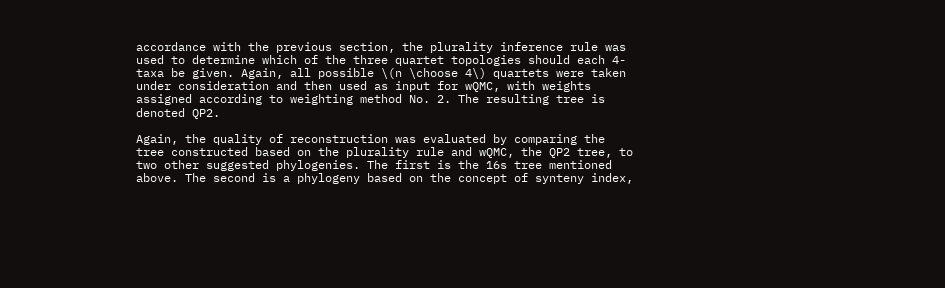accordance with the previous section, the plurality inference rule was used to determine which of the three quartet topologies should each 4-taxa be given. Again, all possible \(n \choose 4\) quartets were taken under consideration and then used as input for wQMC, with weights assigned according to weighting method No. 2. The resulting tree is denoted QP2.

Again, the quality of reconstruction was evaluated by comparing the tree constructed based on the plurality rule and wQMC, the QP2 tree, to two other suggested phylogenies. The first is the 16s tree mentioned above. The second is a phylogeny based on the concept of synteny index,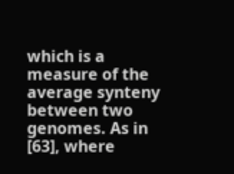which is a measure of the average synteny between two genomes. As in [63], where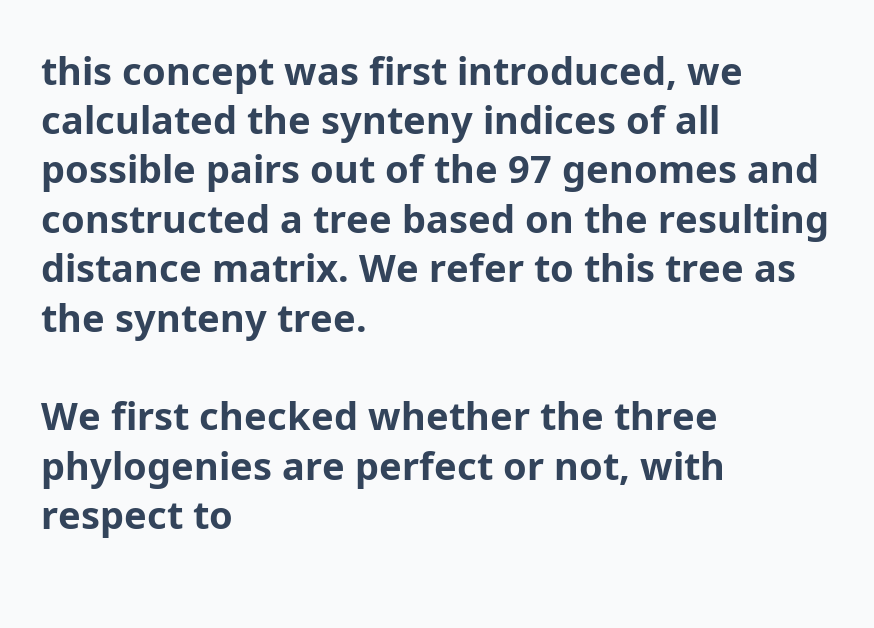this concept was first introduced, we calculated the synteny indices of all possible pairs out of the 97 genomes and constructed a tree based on the resulting distance matrix. We refer to this tree as the synteny tree.

We first checked whether the three phylogenies are perfect or not, with respect to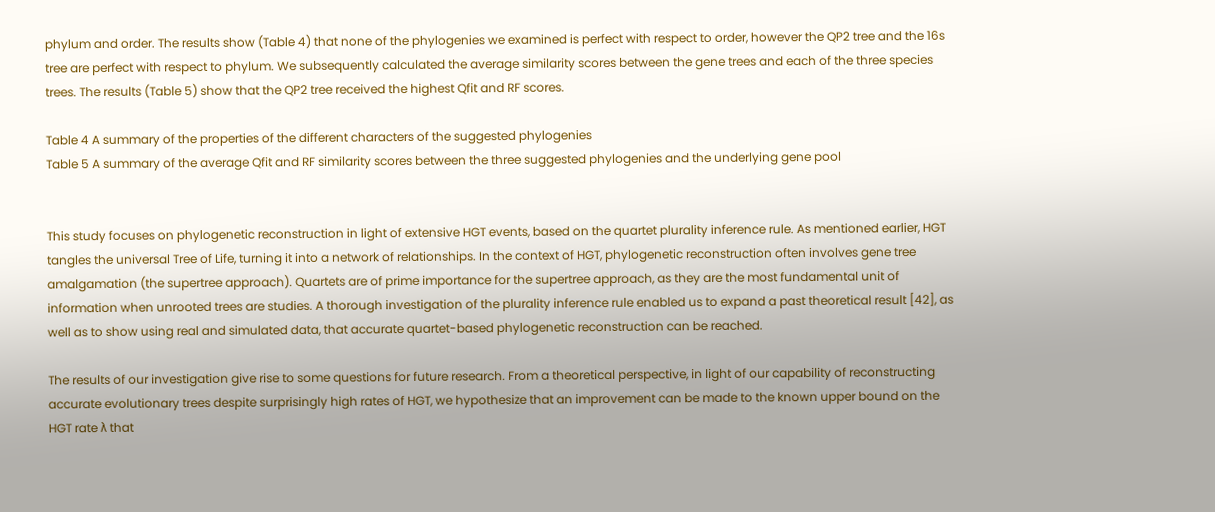phylum and order. The results show (Table 4) that none of the phylogenies we examined is perfect with respect to order, however the QP2 tree and the 16s tree are perfect with respect to phylum. We subsequently calculated the average similarity scores between the gene trees and each of the three species trees. The results (Table 5) show that the QP2 tree received the highest Qfit and RF scores.

Table 4 A summary of the properties of the different characters of the suggested phylogenies
Table 5 A summary of the average Qfit and RF similarity scores between the three suggested phylogenies and the underlying gene pool


This study focuses on phylogenetic reconstruction in light of extensive HGT events, based on the quartet plurality inference rule. As mentioned earlier, HGT tangles the universal Tree of Life, turning it into a network of relationships. In the context of HGT, phylogenetic reconstruction often involves gene tree amalgamation (the supertree approach). Quartets are of prime importance for the supertree approach, as they are the most fundamental unit of information when unrooted trees are studies. A thorough investigation of the plurality inference rule enabled us to expand a past theoretical result [42], as well as to show using real and simulated data, that accurate quartet-based phylogenetic reconstruction can be reached.

The results of our investigation give rise to some questions for future research. From a theoretical perspective, in light of our capability of reconstructing accurate evolutionary trees despite surprisingly high rates of HGT, we hypothesize that an improvement can be made to the known upper bound on the HGT rate λ that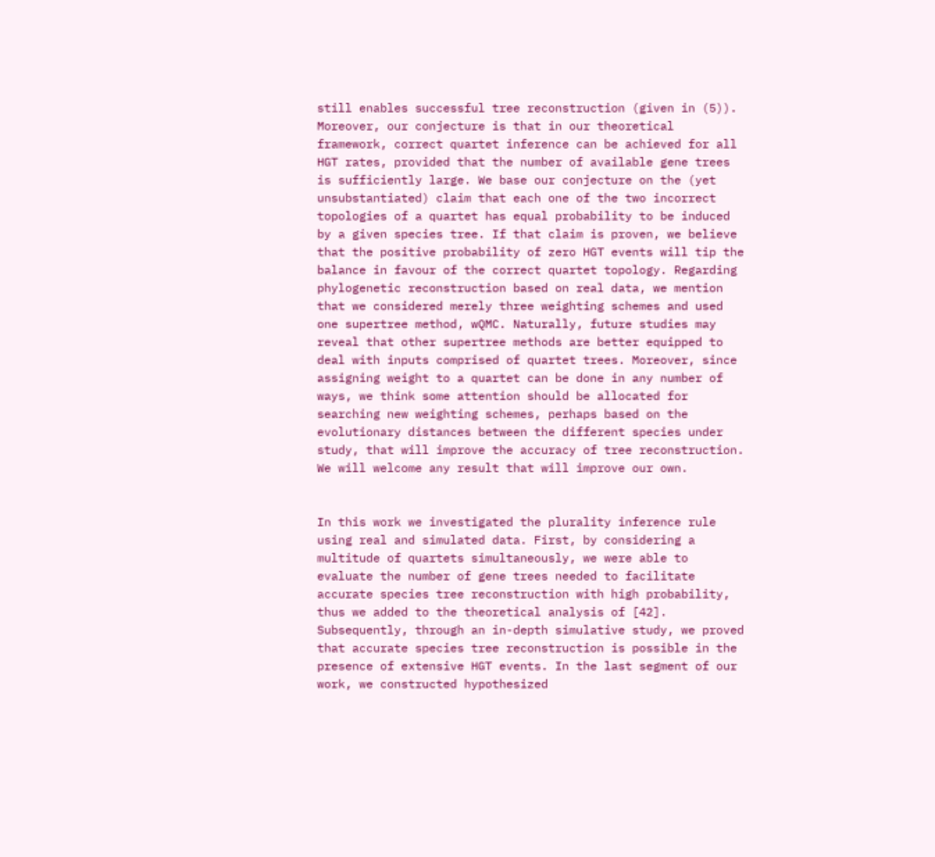still enables successful tree reconstruction (given in (5)). Moreover, our conjecture is that in our theoretical framework, correct quartet inference can be achieved for all HGT rates, provided that the number of available gene trees is sufficiently large. We base our conjecture on the (yet unsubstantiated) claim that each one of the two incorrect topologies of a quartet has equal probability to be induced by a given species tree. If that claim is proven, we believe that the positive probability of zero HGT events will tip the balance in favour of the correct quartet topology. Regarding phylogenetic reconstruction based on real data, we mention that we considered merely three weighting schemes and used one supertree method, wQMC. Naturally, future studies may reveal that other supertree methods are better equipped to deal with inputs comprised of quartet trees. Moreover, since assigning weight to a quartet can be done in any number of ways, we think some attention should be allocated for searching new weighting schemes, perhaps based on the evolutionary distances between the different species under study, that will improve the accuracy of tree reconstruction. We will welcome any result that will improve our own.


In this work we investigated the plurality inference rule using real and simulated data. First, by considering a multitude of quartets simultaneously, we were able to evaluate the number of gene trees needed to facilitate accurate species tree reconstruction with high probability, thus we added to the theoretical analysis of [42]. Subsequently, through an in-depth simulative study, we proved that accurate species tree reconstruction is possible in the presence of extensive HGT events. In the last segment of our work, we constructed hypothesized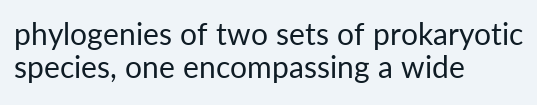phylogenies of two sets of prokaryotic species, one encompassing a wide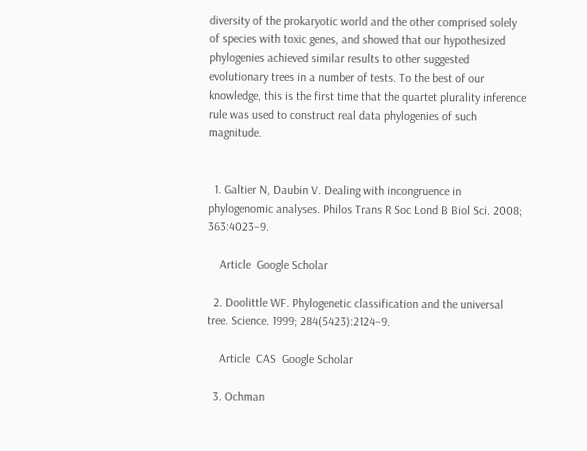diversity of the prokaryotic world and the other comprised solely of species with toxic genes, and showed that our hypothesized phylogenies achieved similar results to other suggested evolutionary trees in a number of tests. To the best of our knowledge, this is the first time that the quartet plurality inference rule was used to construct real data phylogenies of such magnitude.


  1. Galtier N, Daubin V. Dealing with incongruence in phylogenomic analyses. Philos Trans R Soc Lond B Biol Sci. 2008; 363:4023–9.

    Article  Google Scholar

  2. Doolittle WF. Phylogenetic classification and the universal tree. Science. 1999; 284(5423):2124–9.

    Article  CAS  Google Scholar

  3. Ochman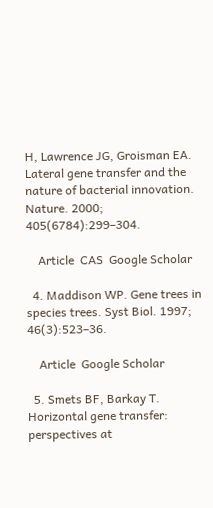H, Lawrence JG, Groisman EA. Lateral gene transfer and the nature of bacterial innovation. Nature. 2000; 405(6784):299–304.

    Article  CAS  Google Scholar

  4. Maddison WP. Gene trees in species trees. Syst Biol. 1997; 46(3):523–36.

    Article  Google Scholar

  5. Smets BF, Barkay T. Horizontal gene transfer: perspectives at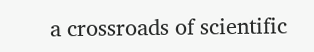a crossroads of scientific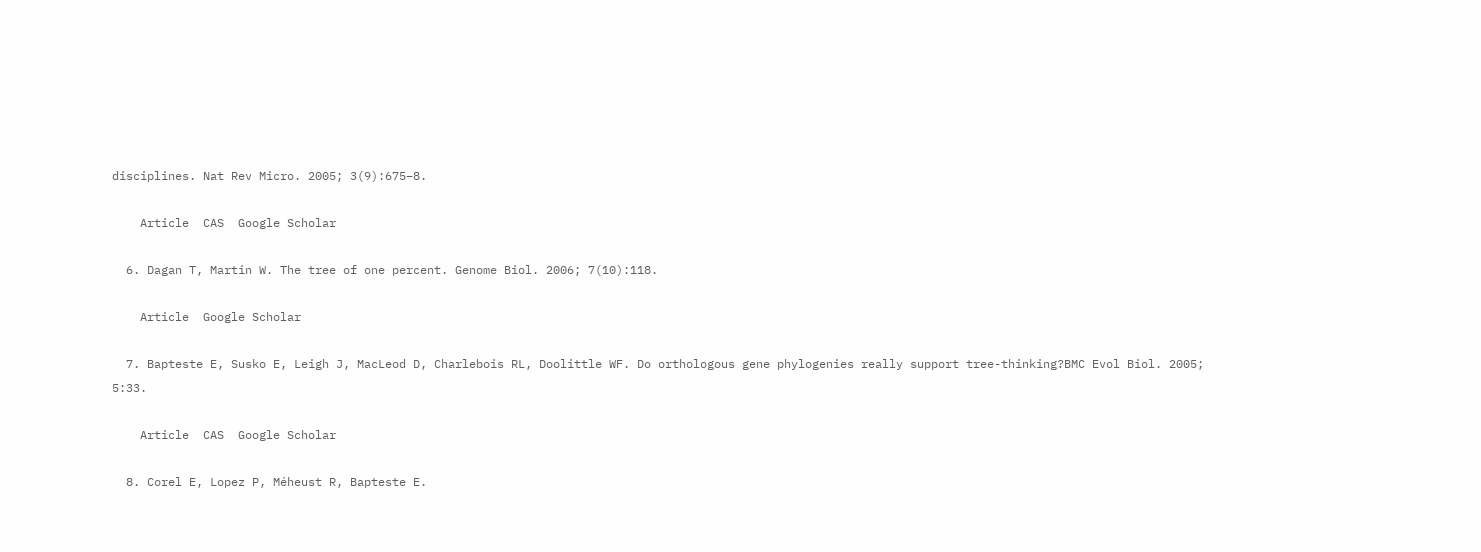disciplines. Nat Rev Micro. 2005; 3(9):675–8.

    Article  CAS  Google Scholar

  6. Dagan T, Martin W. The tree of one percent. Genome Biol. 2006; 7(10):118.

    Article  Google Scholar

  7. Bapteste E, Susko E, Leigh J, MacLeod D, Charlebois RL, Doolittle WF. Do orthologous gene phylogenies really support tree-thinking?BMC Evol Biol. 2005; 5:33.

    Article  CAS  Google Scholar

  8. Corel E, Lopez P, Méheust R, Bapteste E.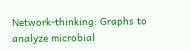Network-thinking: Graphs to analyze microbial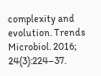complexity and evolution. Trends Microbiol. 2016; 24(3):224–37.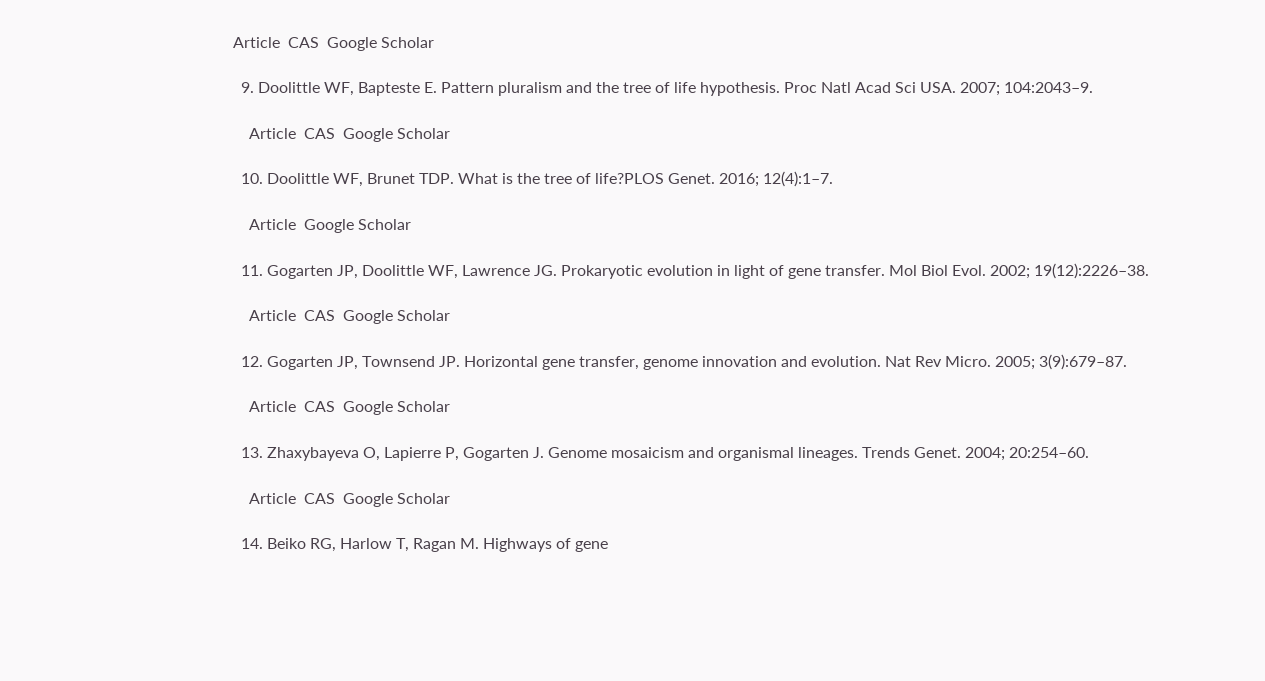Article  CAS  Google Scholar

  9. Doolittle WF, Bapteste E. Pattern pluralism and the tree of life hypothesis. Proc Natl Acad Sci USA. 2007; 104:2043–9.

    Article  CAS  Google Scholar

  10. Doolittle WF, Brunet TDP. What is the tree of life?PLOS Genet. 2016; 12(4):1–7.

    Article  Google Scholar

  11. Gogarten JP, Doolittle WF, Lawrence JG. Prokaryotic evolution in light of gene transfer. Mol Biol Evol. 2002; 19(12):2226–38.

    Article  CAS  Google Scholar

  12. Gogarten JP, Townsend JP. Horizontal gene transfer, genome innovation and evolution. Nat Rev Micro. 2005; 3(9):679–87.

    Article  CAS  Google Scholar

  13. Zhaxybayeva O, Lapierre P, Gogarten J. Genome mosaicism and organismal lineages. Trends Genet. 2004; 20:254–60.

    Article  CAS  Google Scholar

  14. Beiko RG, Harlow T, Ragan M. Highways of gene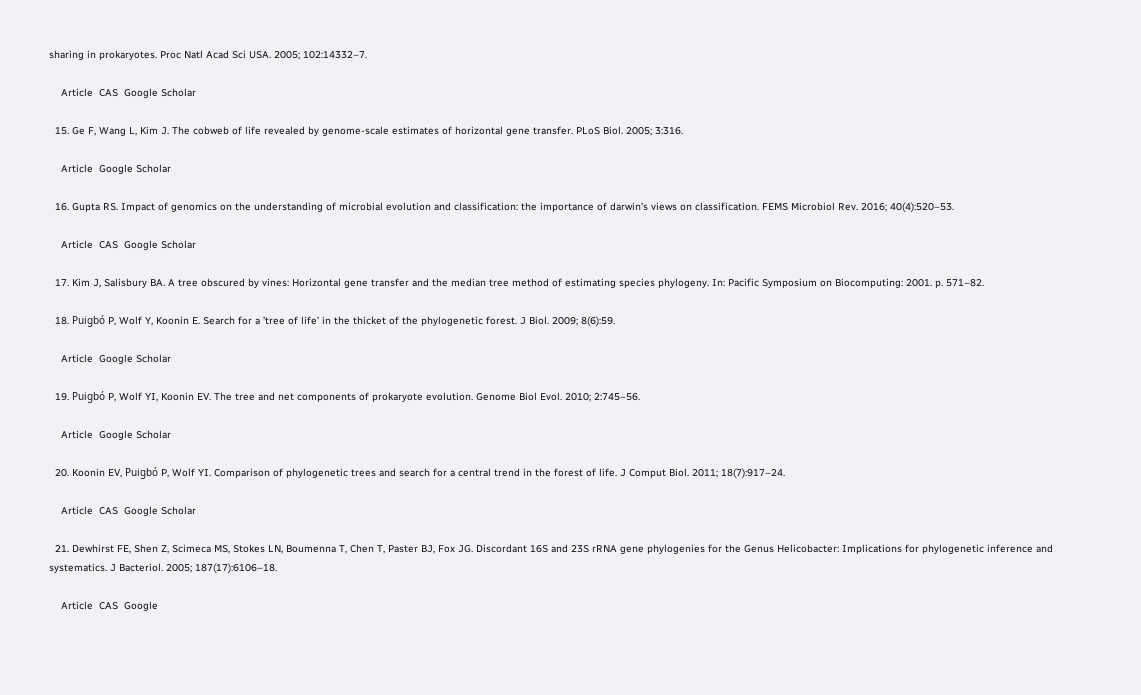sharing in prokaryotes. Proc Natl Acad Sci USA. 2005; 102:14332–7.

    Article  CAS  Google Scholar

  15. Ge F, Wang L, Kim J. The cobweb of life revealed by genome-scale estimates of horizontal gene transfer. PLoS Biol. 2005; 3:316.

    Article  Google Scholar

  16. Gupta RS. Impact of genomics on the understanding of microbial evolution and classification: the importance of darwin’s views on classification. FEMS Microbiol Rev. 2016; 40(4):520–53.

    Article  CAS  Google Scholar

  17. Kim J, Salisbury BA. A tree obscured by vines: Horizontal gene transfer and the median tree method of estimating species phylogeny. In: Pacific Symposium on Biocomputing: 2001. p. 571–82.

  18. Puigbó P, Wolf Y, Koonin E. Search for a ’tree of life’ in the thicket of the phylogenetic forest. J Biol. 2009; 8(6):59.

    Article  Google Scholar

  19. Puigbó P, Wolf YI, Koonin EV. The tree and net components of prokaryote evolution. Genome Biol Evol. 2010; 2:745–56.

    Article  Google Scholar

  20. Koonin EV, Puigbó P, Wolf YI. Comparison of phylogenetic trees and search for a central trend in the forest of life. J Comput Biol. 2011; 18(7):917–24.

    Article  CAS  Google Scholar

  21. Dewhirst FE, Shen Z, Scimeca MS, Stokes LN, Boumenna T, Chen T, Paster BJ, Fox JG. Discordant 16S and 23S rRNA gene phylogenies for the Genus Helicobacter: Implications for phylogenetic inference and systematics. J Bacteriol. 2005; 187(17):6106–18.

    Article  CAS  Google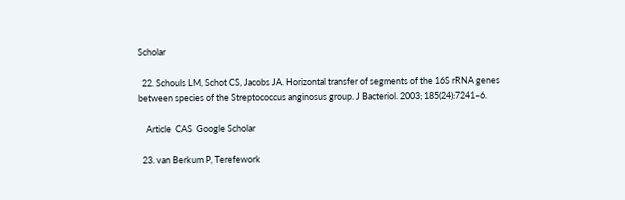Scholar

  22. Schouls LM, Schot CS, Jacobs JA. Horizontal transfer of segments of the 16S rRNA genes between species of the Streptococcus anginosus group. J Bacteriol. 2003; 185(24):7241–6.

    Article  CAS  Google Scholar

  23. van Berkum P, Terefework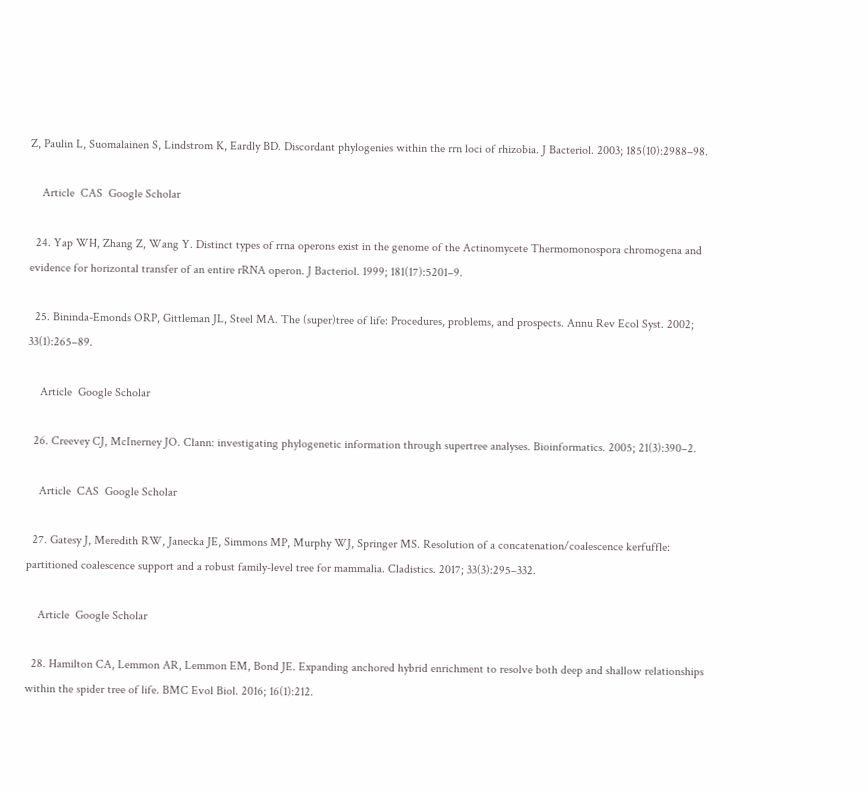Z, Paulin L, Suomalainen S, Lindstrom K, Eardly BD. Discordant phylogenies within the rrn loci of rhizobia. J Bacteriol. 2003; 185(10):2988–98.

    Article  CAS  Google Scholar

  24. Yap WH, Zhang Z, Wang Y. Distinct types of rrna operons exist in the genome of the Actinomycete Thermomonospora chromogena and evidence for horizontal transfer of an entire rRNA operon. J Bacteriol. 1999; 181(17):5201–9.

  25. Bininda-Emonds ORP, Gittleman JL, Steel MA. The (super)tree of life: Procedures, problems, and prospects. Annu Rev Ecol Syst. 2002; 33(1):265–89.

    Article  Google Scholar

  26. Creevey CJ, McInerney JO. Clann: investigating phylogenetic information through supertree analyses. Bioinformatics. 2005; 21(3):390–2.

    Article  CAS  Google Scholar

  27. Gatesy J, Meredith RW, Janecka JE, Simmons MP, Murphy WJ, Springer MS. Resolution of a concatenation/coalescence kerfuffle: partitioned coalescence support and a robust family-level tree for mammalia. Cladistics. 2017; 33(3):295–332.

    Article  Google Scholar

  28. Hamilton CA, Lemmon AR, Lemmon EM, Bond JE. Expanding anchored hybrid enrichment to resolve both deep and shallow relationships within the spider tree of life. BMC Evol Biol. 2016; 16(1):212.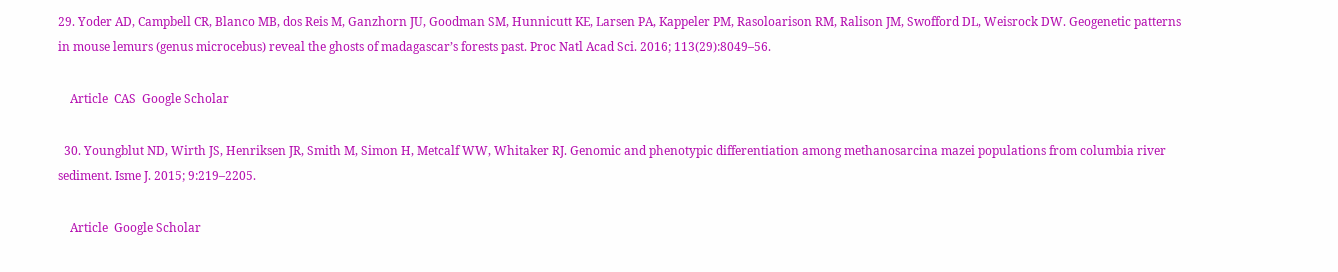29. Yoder AD, Campbell CR, Blanco MB, dos Reis M, Ganzhorn JU, Goodman SM, Hunnicutt KE, Larsen PA, Kappeler PM, Rasoloarison RM, Ralison JM, Swofford DL, Weisrock DW. Geogenetic patterns in mouse lemurs (genus microcebus) reveal the ghosts of madagascar’s forests past. Proc Natl Acad Sci. 2016; 113(29):8049–56.

    Article  CAS  Google Scholar

  30. Youngblut ND, Wirth JS, Henriksen JR, Smith M, Simon H, Metcalf WW, Whitaker RJ. Genomic and phenotypic differentiation among methanosarcina mazei populations from columbia river sediment. Isme J. 2015; 9:219–2205.

    Article  Google Scholar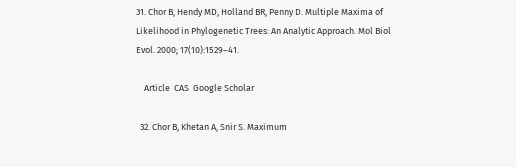31. Chor B, Hendy MD, Holland BR, Penny D. Multiple Maxima of Likelihood in Phylogenetic Trees: An Analytic Approach. Mol Biol Evol. 2000; 17(10):1529–41.

    Article  CAS  Google Scholar

  32. Chor B, Khetan A, Snir S. Maximum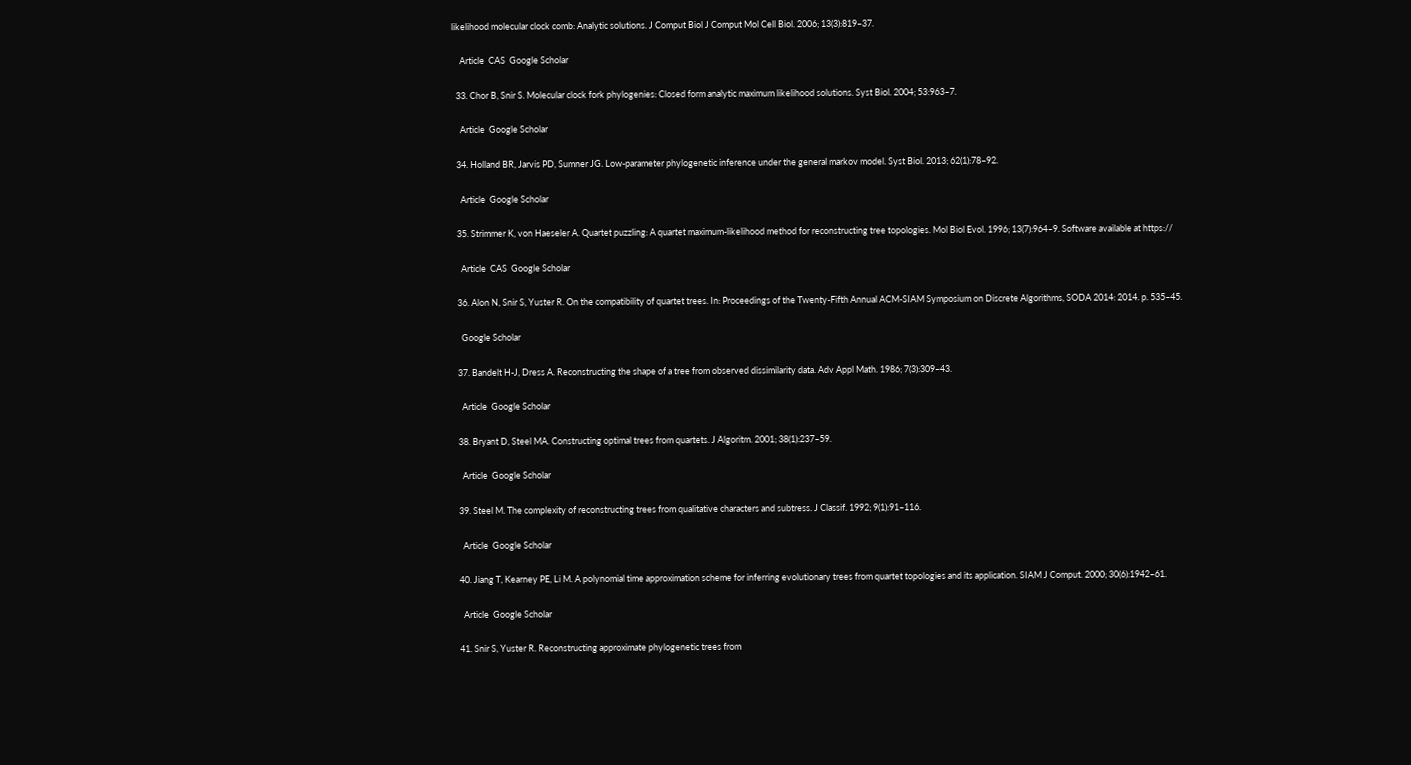likelihood molecular clock comb: Analytic solutions. J Comput Biol J Comput Mol Cell Biol. 2006; 13(3):819–37.

    Article  CAS  Google Scholar

  33. Chor B, Snir S. Molecular clock fork phylogenies: Closed form analytic maximum likelihood solutions. Syst Biol. 2004; 53:963–7.

    Article  Google Scholar

  34. Holland BR, Jarvis PD, Sumner JG. Low-parameter phylogenetic inference under the general markov model. Syst Biol. 2013; 62(1):78–92.

    Article  Google Scholar

  35. Strimmer K, von Haeseler A. Quartet puzzling: A quartet maximum-likelihood method for reconstructing tree topologies. Mol Biol Evol. 1996; 13(7):964–9. Software available at https://

    Article  CAS  Google Scholar

  36. Alon N, Snir S, Yuster R. On the compatibility of quartet trees. In: Proceedings of the Twenty-Fifth Annual ACM-SIAM Symposium on Discrete Algorithms, SODA 2014: 2014. p. 535–45.

    Google Scholar

  37. Bandelt H-J, Dress A. Reconstructing the shape of a tree from observed dissimilarity data. Adv Appl Math. 1986; 7(3):309–43.

    Article  Google Scholar

  38. Bryant D, Steel MA. Constructing optimal trees from quartets. J Algoritm. 2001; 38(1):237–59.

    Article  Google Scholar

  39. Steel M. The complexity of reconstructing trees from qualitative characters and subtress. J Classif. 1992; 9(1):91–116.

    Article  Google Scholar

  40. Jiang T, Kearney PE, Li M. A polynomial time approximation scheme for inferring evolutionary trees from quartet topologies and its application. SIAM J Comput. 2000; 30(6):1942–61.

    Article  Google Scholar

  41. Snir S, Yuster R. Reconstructing approximate phylogenetic trees from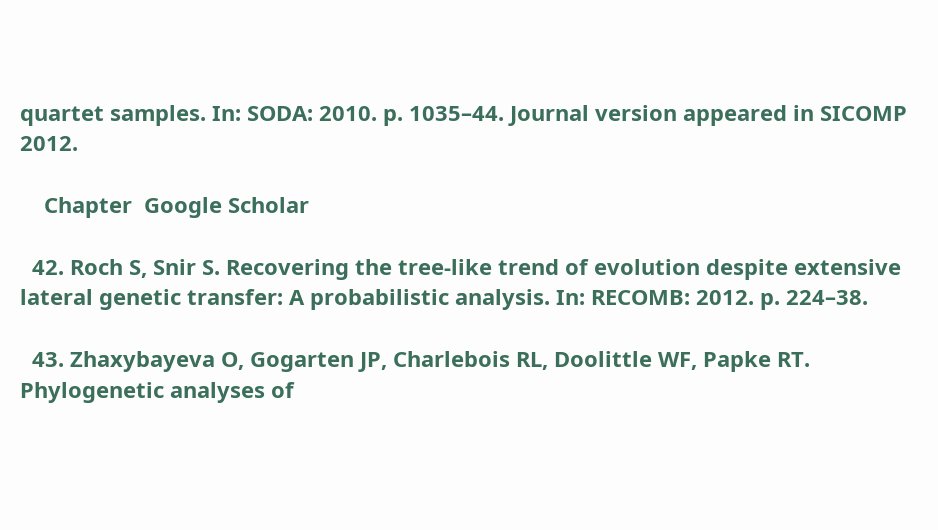quartet samples. In: SODA: 2010. p. 1035–44. Journal version appeared in SICOMP 2012.

    Chapter  Google Scholar

  42. Roch S, Snir S. Recovering the tree-like trend of evolution despite extensive lateral genetic transfer: A probabilistic analysis. In: RECOMB: 2012. p. 224–38.

  43. Zhaxybayeva O, Gogarten JP, Charlebois RL, Doolittle WF, Papke RT. Phylogenetic analyses of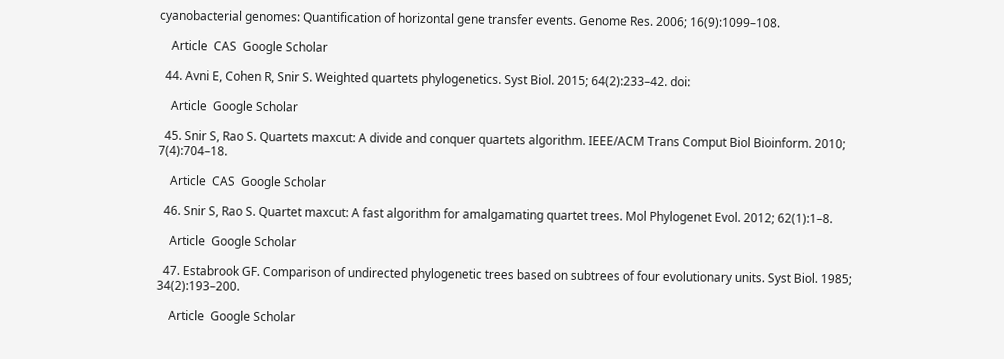cyanobacterial genomes: Quantification of horizontal gene transfer events. Genome Res. 2006; 16(9):1099–108.

    Article  CAS  Google Scholar

  44. Avni E, Cohen R, Snir S. Weighted quartets phylogenetics. Syst Biol. 2015; 64(2):233–42. doi:

    Article  Google Scholar

  45. Snir S, Rao S. Quartets maxcut: A divide and conquer quartets algorithm. IEEE/ACM Trans Comput Biol Bioinform. 2010; 7(4):704–18.

    Article  CAS  Google Scholar

  46. Snir S, Rao S. Quartet maxcut: A fast algorithm for amalgamating quartet trees. Mol Phylogenet Evol. 2012; 62(1):1–8.

    Article  Google Scholar

  47. Estabrook GF. Comparison of undirected phylogenetic trees based on subtrees of four evolutionary units. Syst Biol. 1985; 34(2):193–200.

    Article  Google Scholar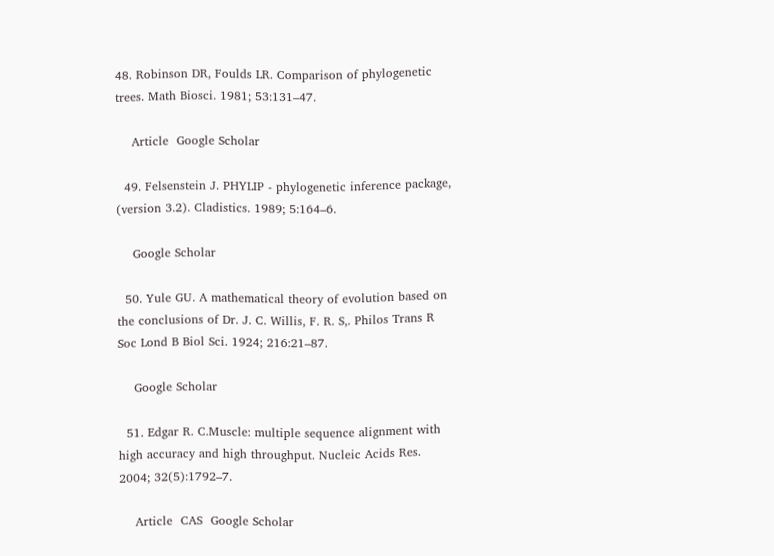48. Robinson DR, Foulds LR. Comparison of phylogenetic trees. Math Biosci. 1981; 53:131–47.

    Article  Google Scholar

  49. Felsenstein J. PHYLIP - phylogenetic inference package, (version 3.2). Cladistics. 1989; 5:164–6.

    Google Scholar

  50. Yule GU. A mathematical theory of evolution based on the conclusions of Dr. J. C. Willis, F. R. S,. Philos Trans R Soc Lond B Biol Sci. 1924; 216:21–87.

    Google Scholar

  51. Edgar R. C.Muscle: multiple sequence alignment with high accuracy and high throughput. Nucleic Acids Res. 2004; 32(5):1792–7.

    Article  CAS  Google Scholar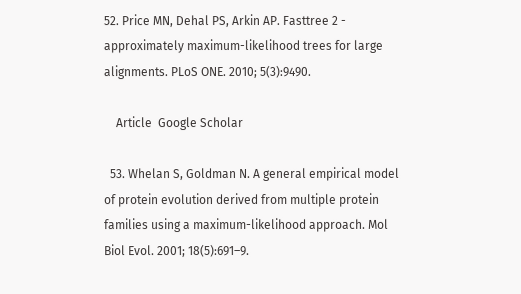52. Price MN, Dehal PS, Arkin AP. Fasttree 2 - approximately maximum-likelihood trees for large alignments. PLoS ONE. 2010; 5(3):9490.

    Article  Google Scholar

  53. Whelan S, Goldman N. A general empirical model of protein evolution derived from multiple protein families using a maximum-likelihood approach. Mol Biol Evol. 2001; 18(5):691–9.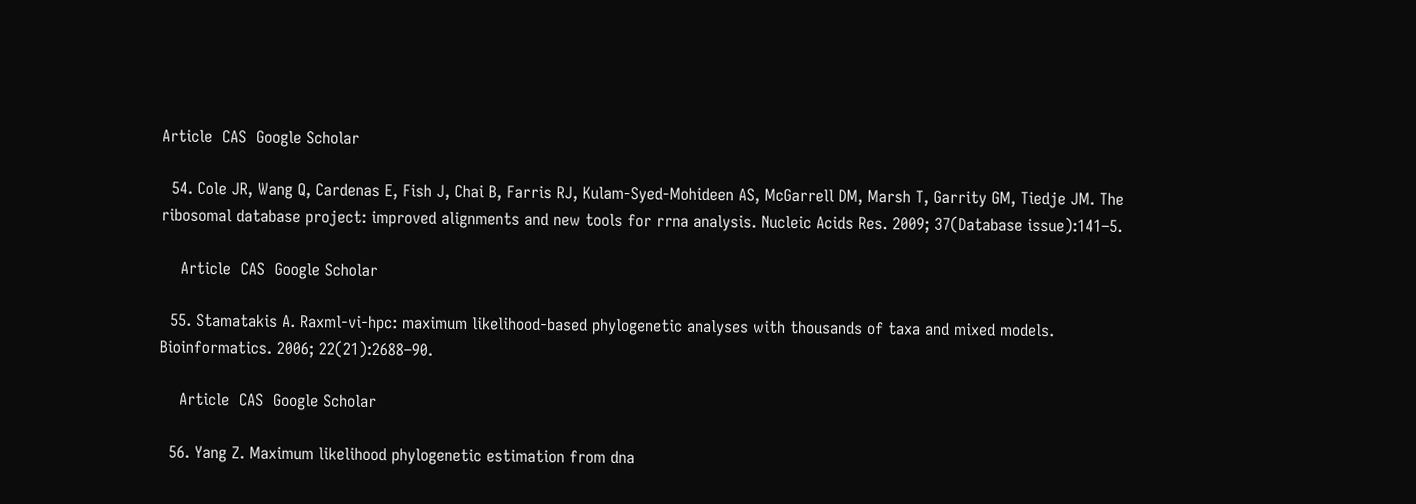Article  CAS  Google Scholar

  54. Cole JR, Wang Q, Cardenas E, Fish J, Chai B, Farris RJ, Kulam-Syed-Mohideen AS, McGarrell DM, Marsh T, Garrity GM, Tiedje JM. The ribosomal database project: improved alignments and new tools for rrna analysis. Nucleic Acids Res. 2009; 37(Database issue):141–5.

    Article  CAS  Google Scholar

  55. Stamatakis A. Raxml-vi-hpc: maximum likelihood-based phylogenetic analyses with thousands of taxa and mixed models. Bioinformatics. 2006; 22(21):2688–90.

    Article  CAS  Google Scholar

  56. Yang Z. Maximum likelihood phylogenetic estimation from dna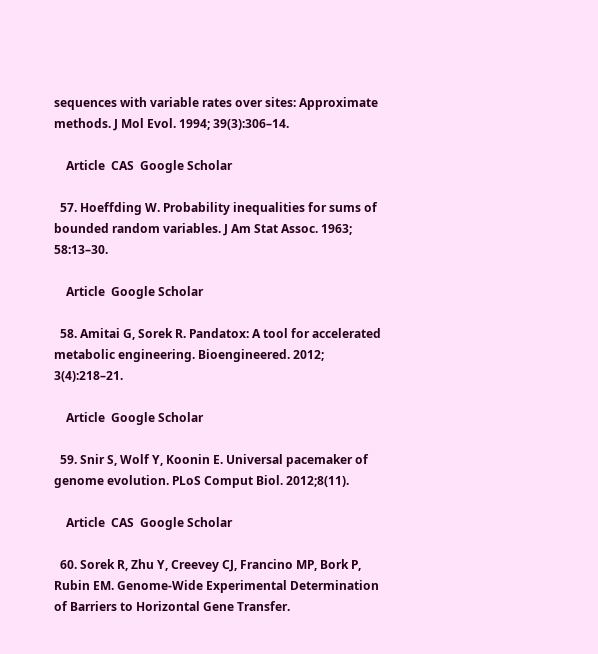sequences with variable rates over sites: Approximate methods. J Mol Evol. 1994; 39(3):306–14.

    Article  CAS  Google Scholar

  57. Hoeffding W. Probability inequalities for sums of bounded random variables. J Am Stat Assoc. 1963; 58:13–30.

    Article  Google Scholar

  58. Amitai G, Sorek R. Pandatox: A tool for accelerated metabolic engineering. Bioengineered. 2012; 3(4):218–21.

    Article  Google Scholar

  59. Snir S, Wolf Y, Koonin E. Universal pacemaker of genome evolution. PLoS Comput Biol. 2012;8(11).

    Article  CAS  Google Scholar

  60. Sorek R, Zhu Y, Creevey CJ, Francino MP, Bork P, Rubin EM. Genome-Wide Experimental Determination of Barriers to Horizontal Gene Transfer.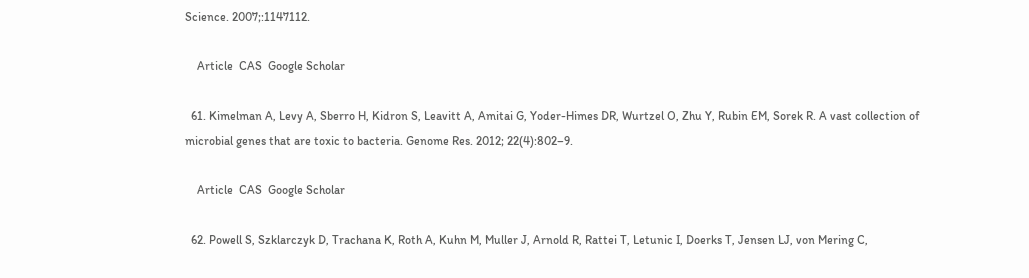Science. 2007;:1147112.

    Article  CAS  Google Scholar

  61. Kimelman A, Levy A, Sberro H, Kidron S, Leavitt A, Amitai G, Yoder-Himes DR, Wurtzel O, Zhu Y, Rubin EM, Sorek R. A vast collection of microbial genes that are toxic to bacteria. Genome Res. 2012; 22(4):802–9.

    Article  CAS  Google Scholar

  62. Powell S, Szklarczyk D, Trachana K, Roth A, Kuhn M, Muller J, Arnold R, Rattei T, Letunic I, Doerks T, Jensen LJ, von Mering C,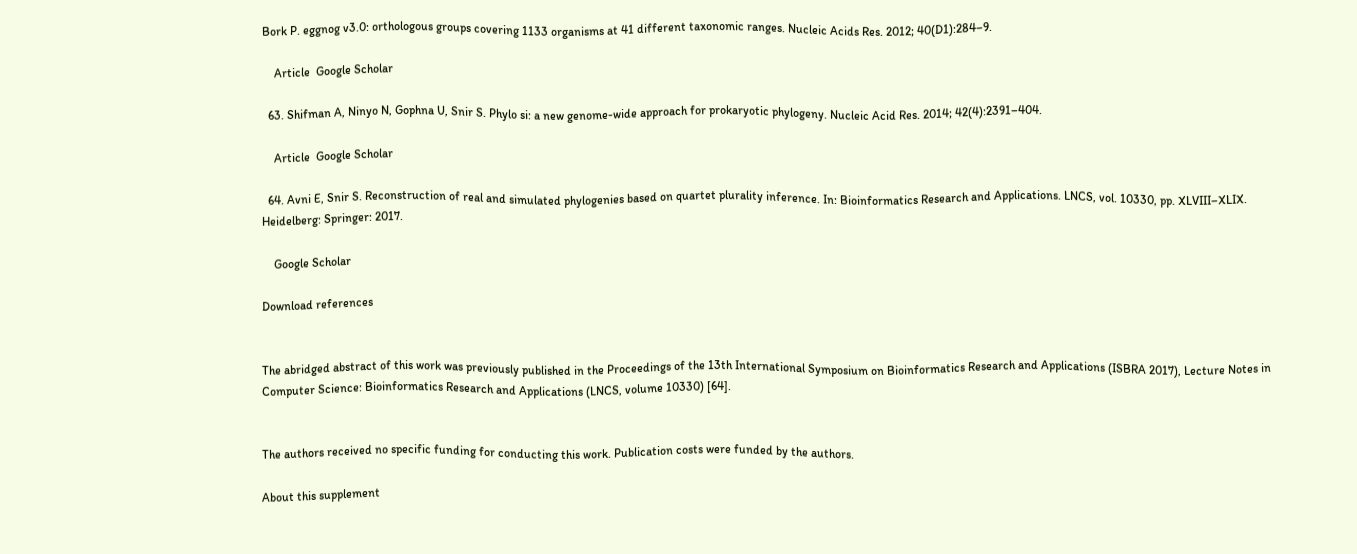Bork P. eggnog v3.0: orthologous groups covering 1133 organisms at 41 different taxonomic ranges. Nucleic Acids Res. 2012; 40(D1):284–9.

    Article  Google Scholar

  63. Shifman A, Ninyo N, Gophna U, Snir S. Phylo si: a new genome-wide approach for prokaryotic phylogeny. Nucleic Acid Res. 2014; 42(4):2391–404.

    Article  Google Scholar

  64. Avni E, Snir S. Reconstruction of real and simulated phylogenies based on quartet plurality inference. In: Bioinformatics Research and Applications. LNCS, vol. 10330, pp. XLVIII–XLIX. Heidelberg: Springer: 2017.

    Google Scholar

Download references


The abridged abstract of this work was previously published in the Proceedings of the 13th International Symposium on Bioinformatics Research and Applications (ISBRA 2017), Lecture Notes in Computer Science: Bioinformatics Research and Applications (LNCS, volume 10330) [64].


The authors received no specific funding for conducting this work. Publication costs were funded by the authors.

About this supplement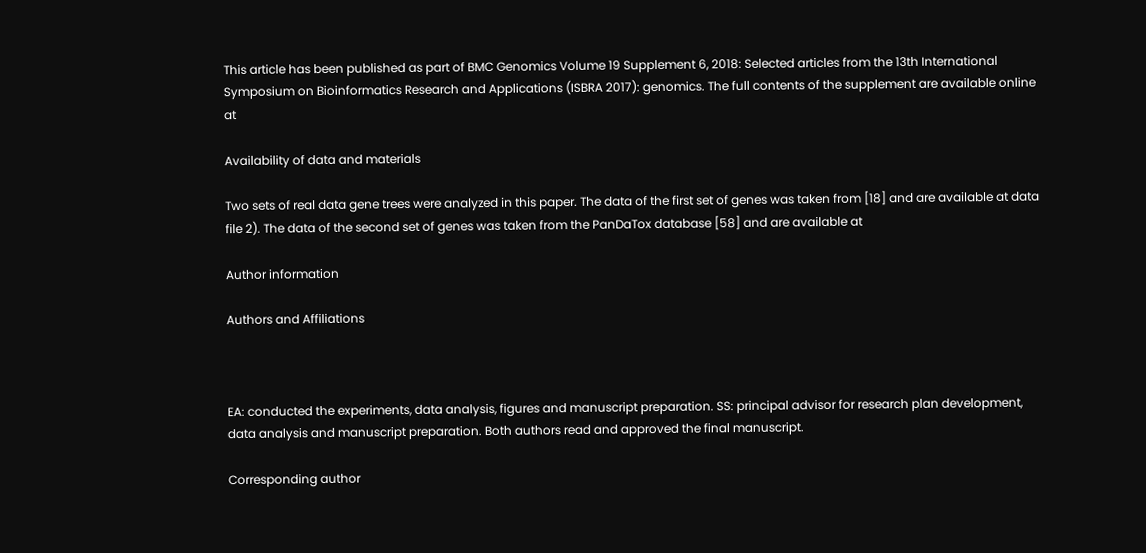This article has been published as part of BMC Genomics Volume 19 Supplement 6, 2018: Selected articles from the 13th International Symposium on Bioinformatics Research and Applications (ISBRA 2017): genomics. The full contents of the supplement are available online at

Availability of data and materials

Two sets of real data gene trees were analyzed in this paper. The data of the first set of genes was taken from [18] and are available at data file 2). The data of the second set of genes was taken from the PanDaTox database [58] and are available at

Author information

Authors and Affiliations



EA: conducted the experiments, data analysis, figures and manuscript preparation. SS: principal advisor for research plan development, data analysis and manuscript preparation. Both authors read and approved the final manuscript.

Corresponding author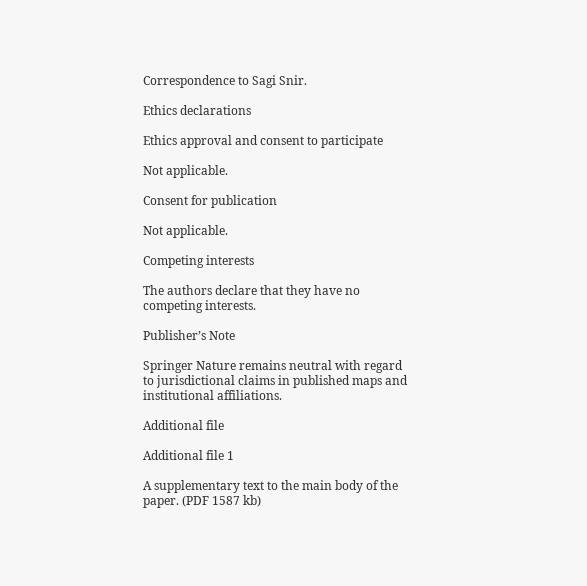Correspondence to Sagi Snir.

Ethics declarations

Ethics approval and consent to participate

Not applicable.

Consent for publication

Not applicable.

Competing interests

The authors declare that they have no competing interests.

Publisher’s Note

Springer Nature remains neutral with regard to jurisdictional claims in published maps and institutional affiliations.

Additional file

Additional file 1

A supplementary text to the main body of the paper. (PDF 1587 kb)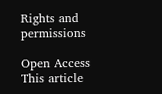Rights and permissions

Open Access This article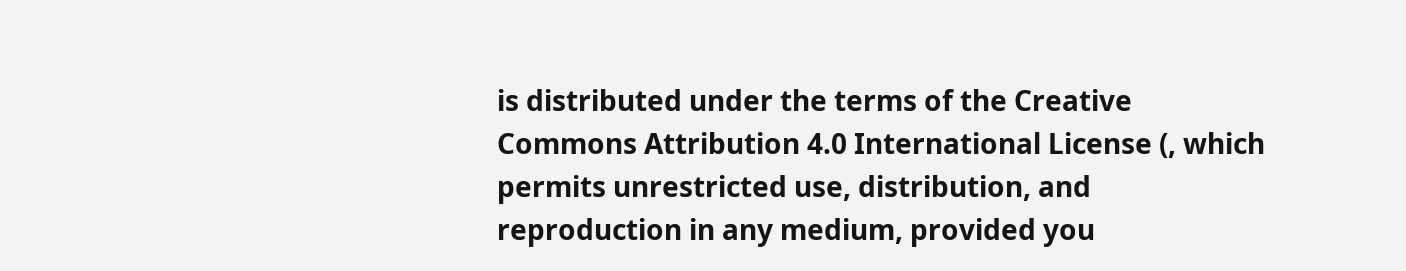is distributed under the terms of the Creative Commons Attribution 4.0 International License (, which permits unrestricted use, distribution, and reproduction in any medium, provided you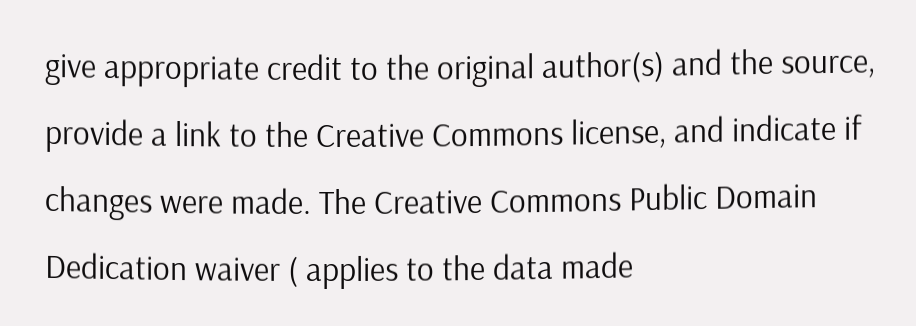give appropriate credit to the original author(s) and the source, provide a link to the Creative Commons license, and indicate if changes were made. The Creative Commons Public Domain Dedication waiver ( applies to the data made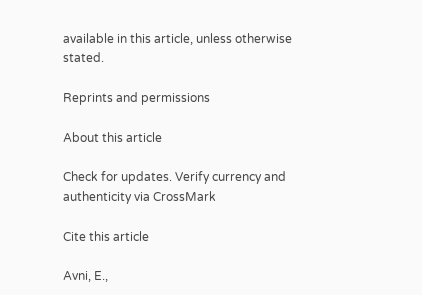available in this article, unless otherwise stated.

Reprints and permissions

About this article

Check for updates. Verify currency and authenticity via CrossMark

Cite this article

Avni, E.,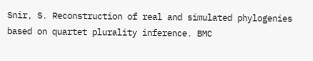Snir, S. Reconstruction of real and simulated phylogenies based on quartet plurality inference. BMC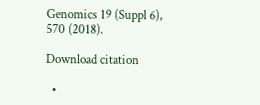Genomics 19 (Suppl 6), 570 (2018).

Download citation

  •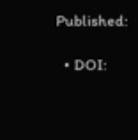Published:

  • DOI: